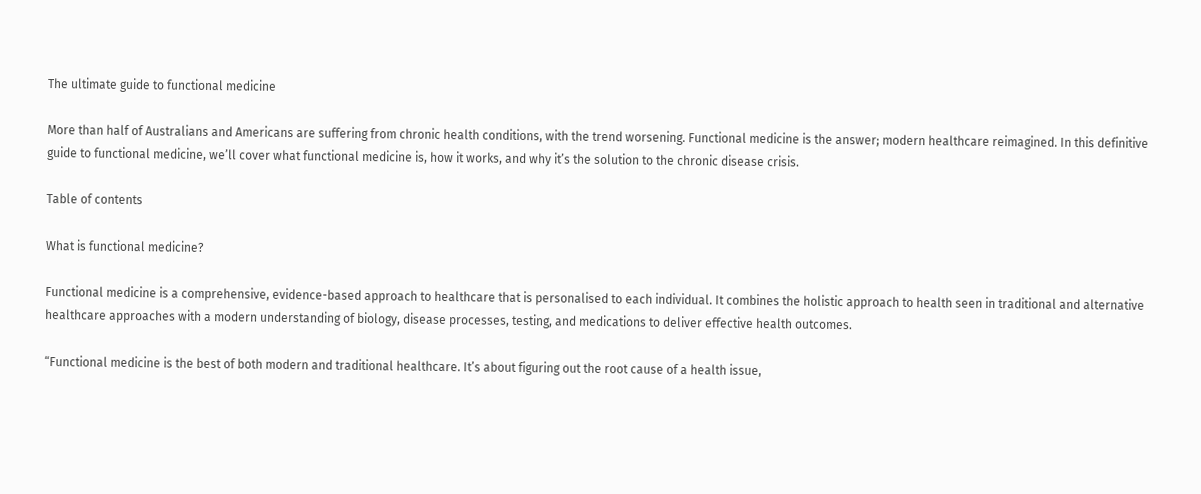The ultimate guide to functional medicine

More than half of Australians and Americans are suffering from chronic health conditions, with the trend worsening. Functional medicine is the answer; modern healthcare reimagined. In this definitive guide to functional medicine, we’ll cover what functional medicine is, how it works, and why it’s the solution to the chronic disease crisis.

Table of contents

What is functional medicine?

Functional medicine is a comprehensive, evidence-based approach to healthcare that is personalised to each individual. It combines the holistic approach to health seen in traditional and alternative healthcare approaches with a modern understanding of biology, disease processes, testing, and medications to deliver effective health outcomes.

“Functional medicine is the best of both modern and traditional healthcare. It’s about figuring out the root cause of a health issue,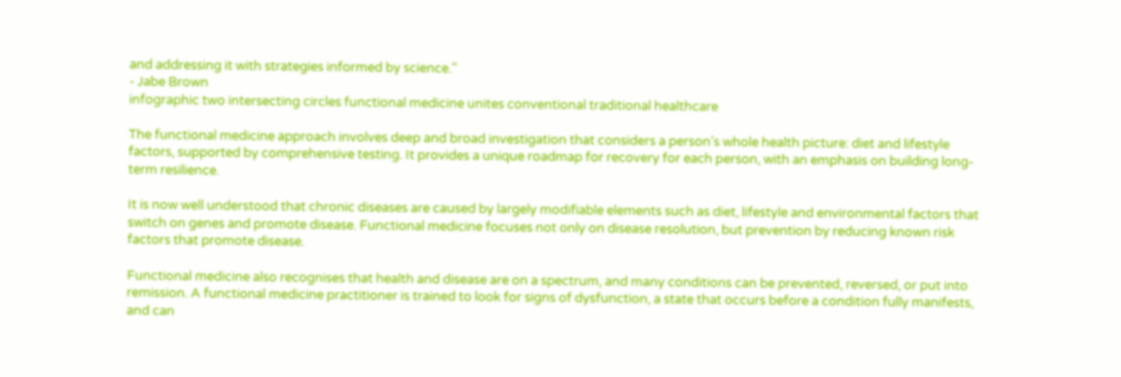and addressing it with strategies informed by science.”
- Jabe Brown
infographic two intersecting circles functional medicine unites conventional traditional healthcare

The functional medicine approach involves deep and broad investigation that considers a person’s whole health picture: diet and lifestyle factors, supported by comprehensive testing. It provides a unique roadmap for recovery for each person, with an emphasis on building long-term resilience.

It is now well understood that chronic diseases are caused by largely modifiable elements such as diet, lifestyle and environmental factors that switch on genes and promote disease. Functional medicine focuses not only on disease resolution, but prevention by reducing known risk factors that promote disease.

Functional medicine also recognises that health and disease are on a spectrum, and many conditions can be prevented, reversed, or put into remission. A functional medicine practitioner is trained to look for signs of dysfunction, a state that occurs before a condition fully manifests, and can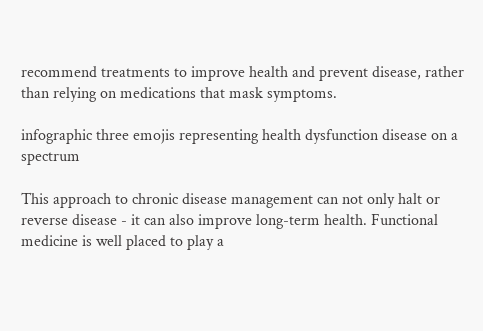recommend treatments to improve health and prevent disease, rather than relying on medications that mask symptoms.

infographic three emojis representing health dysfunction disease on a spectrum

This approach to chronic disease management can not only halt or reverse disease - it can also improve long-term health. Functional medicine is well placed to play a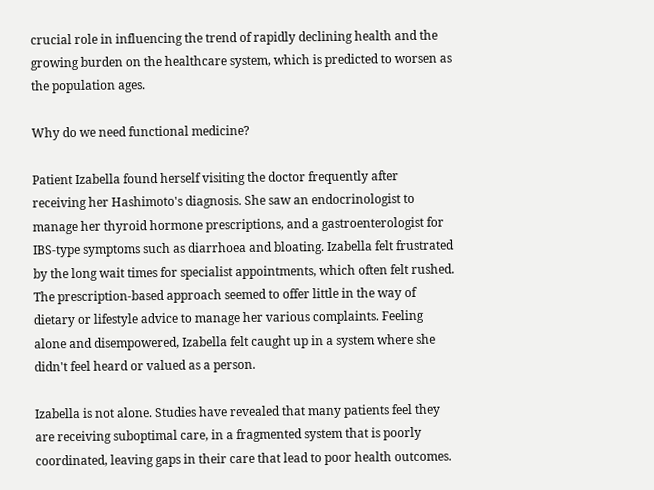crucial role in influencing the trend of rapidly declining health and the growing burden on the healthcare system, which is predicted to worsen as the population ages.

Why do we need functional medicine?

Patient Izabella found herself visiting the doctor frequently after receiving her Hashimoto's diagnosis. She saw an endocrinologist to manage her thyroid hormone prescriptions, and a gastroenterologist for IBS-type symptoms such as diarrhoea and bloating. Izabella felt frustrated by the long wait times for specialist appointments, which often felt rushed. The prescription-based approach seemed to offer little in the way of dietary or lifestyle advice to manage her various complaints. Feeling alone and disempowered, Izabella felt caught up in a system where she didn't feel heard or valued as a person.

Izabella is not alone. Studies have revealed that many patients feel they are receiving suboptimal care, in a fragmented system that is poorly coordinated, leaving gaps in their care that lead to poor health outcomes.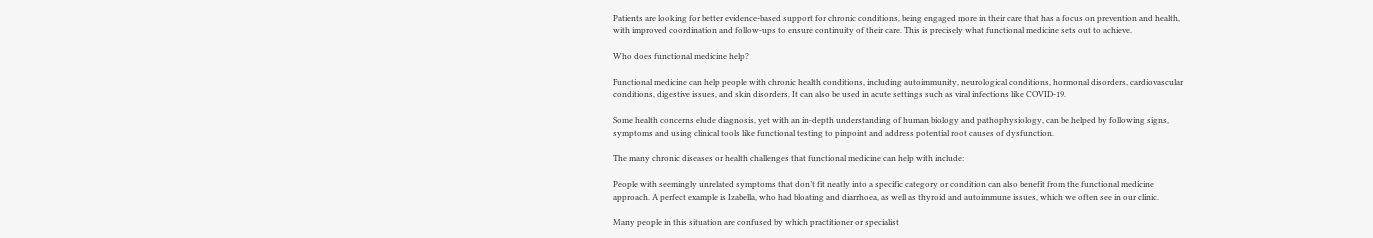Patients are looking for better evidence-based support for chronic conditions, being engaged more in their care that has a focus on prevention and health, with improved coordination and follow-ups to ensure continuity of their care. This is precisely what functional medicine sets out to achieve.

Who does functional medicine help?

Functional medicine can help people with chronic health conditions, including autoimmunity, neurological conditions, hormonal disorders, cardiovascular conditions, digestive issues, and skin disorders. It can also be used in acute settings such as viral infections like COVID-19.

Some health concerns elude diagnosis, yet with an in-depth understanding of human biology and pathophysiology, can be helped by following signs, symptoms and using clinical tools like functional testing to pinpoint and address potential root causes of dysfunction.

The many chronic diseases or health challenges that functional medicine can help with include:

People with seemingly unrelated symptoms that don’t fit neatly into a specific category or condition can also benefit from the functional medicine approach. A perfect example is Izabella, who had bloating and diarrhoea, as well as thyroid and autoimmune issues, which we often see in our clinic.

Many people in this situation are confused by which practitioner or specialist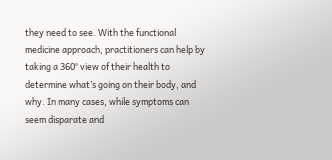they need to see. With the functional medicine approach, practitioners can help by taking a 360° view of their health to determine what’s going on their body, and why. In many cases, while symptoms can seem disparate and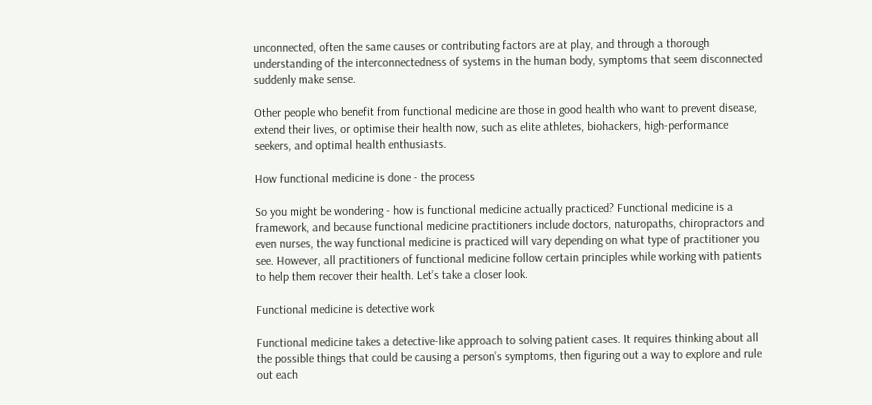unconnected, often the same causes or contributing factors are at play, and through a thorough understanding of the interconnectedness of systems in the human body, symptoms that seem disconnected suddenly make sense.

Other people who benefit from functional medicine are those in good health who want to prevent disease, extend their lives, or optimise their health now, such as elite athletes, biohackers, high-performance seekers, and optimal health enthusiasts.

How functional medicine is done - the process

So you might be wondering - how is functional medicine actually practiced? Functional medicine is a framework, and because functional medicine practitioners include doctors, naturopaths, chiropractors and even nurses, the way functional medicine is practiced will vary depending on what type of practitioner you see. However, all practitioners of functional medicine follow certain principles while working with patients to help them recover their health. Let’s take a closer look.

Functional medicine is detective work

Functional medicine takes a detective-like approach to solving patient cases. It requires thinking about all the possible things that could be causing a person’s symptoms, then figuring out a way to explore and rule out each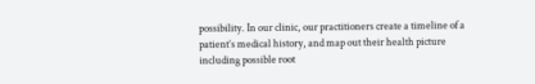possibility. In our clinic, our practitioners create a timeline of a patient’s medical history, and map out their health picture including possible root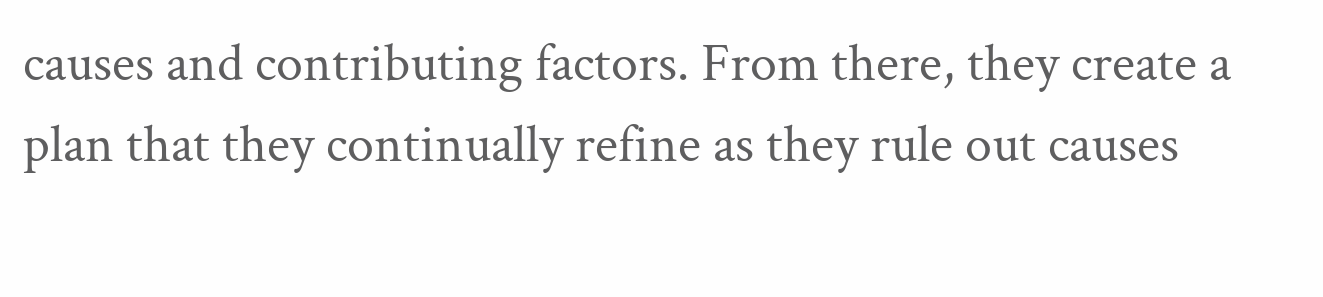causes and contributing factors. From there, they create a plan that they continually refine as they rule out causes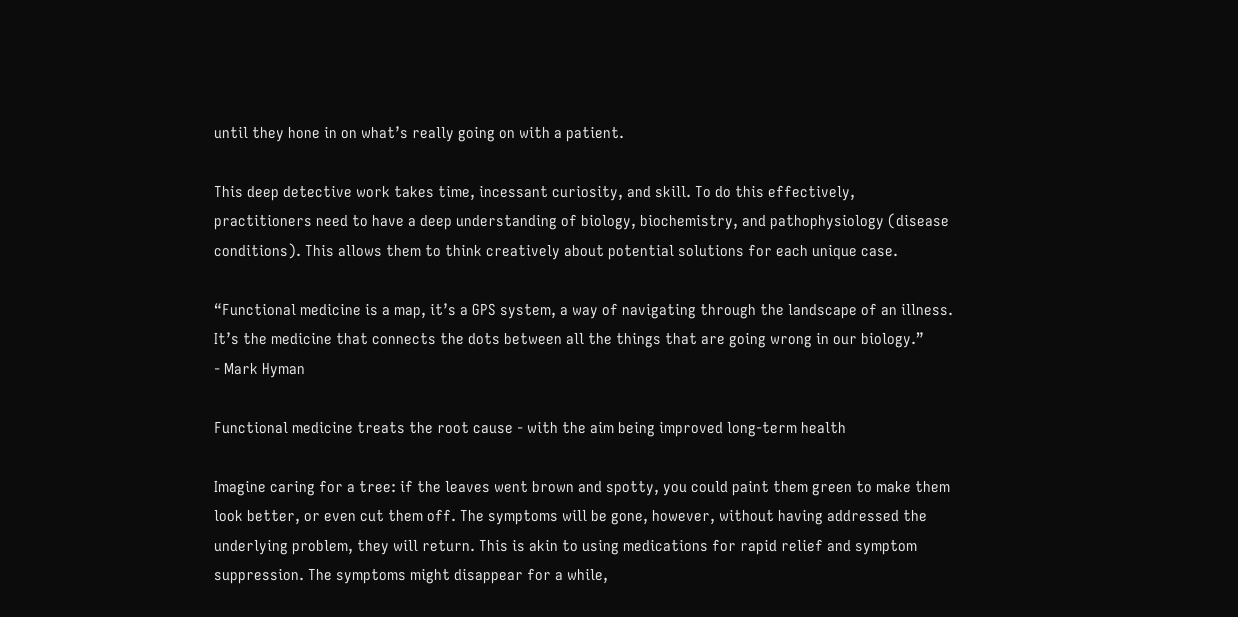until they hone in on what’s really going on with a patient.

This deep detective work takes time, incessant curiosity, and skill. To do this effectively, practitioners need to have a deep understanding of biology, biochemistry, and pathophysiology (disease conditions). This allows them to think creatively about potential solutions for each unique case.

“Functional medicine is a map, it’s a GPS system, a way of navigating through the landscape of an illness. It’s the medicine that connects the dots between all the things that are going wrong in our biology.”
- Mark Hyman

Functional medicine treats the root cause - with the aim being improved long-term health

Imagine caring for a tree: if the leaves went brown and spotty, you could paint them green to make them look better, or even cut them off. The symptoms will be gone, however, without having addressed the underlying problem, they will return. This is akin to using medications for rapid relief and symptom suppression. The symptoms might disappear for a while,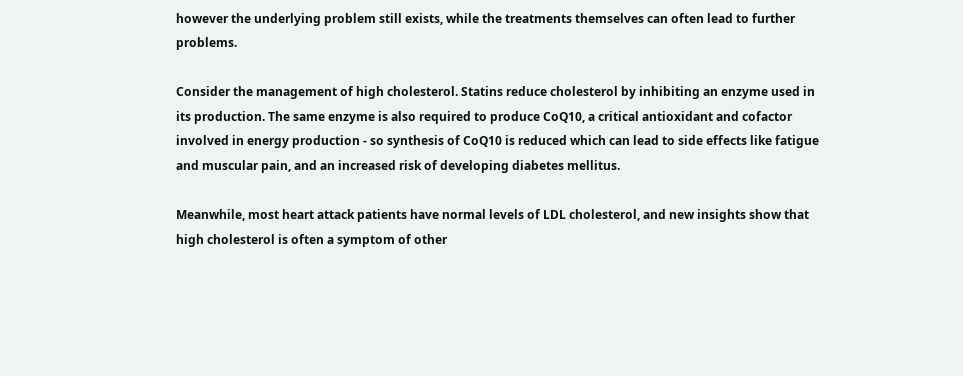however the underlying problem still exists, while the treatments themselves can often lead to further problems.

Consider the management of high cholesterol. Statins reduce cholesterol by inhibiting an enzyme used in its production. The same enzyme is also required to produce CoQ10, a critical antioxidant and cofactor involved in energy production - so synthesis of CoQ10 is reduced which can lead to side effects like fatigue and muscular pain, and an increased risk of developing diabetes mellitus.

Meanwhile, most heart attack patients have normal levels of LDL cholesterol, and new insights show that high cholesterol is often a symptom of other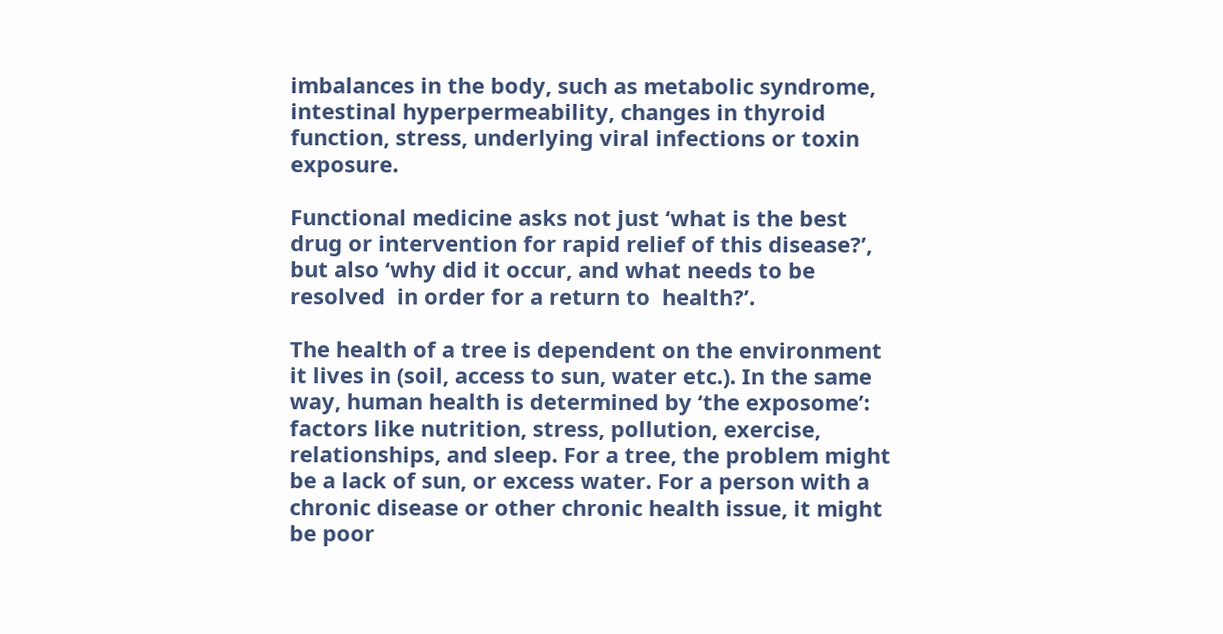imbalances in the body, such as metabolic syndrome, intestinal hyperpermeability, changes in thyroid function, stress, underlying viral infections or toxin exposure.

Functional medicine asks not just ‘what is the best drug or intervention for rapid relief of this disease?’, but also ‘why did it occur, and what needs to be resolved  in order for a return to  health?’.

The health of a tree is dependent on the environment it lives in (soil, access to sun, water etc.). In the same way, human health is determined by ‘the exposome’: factors like nutrition, stress, pollution, exercise, relationships, and sleep. For a tree, the problem might be a lack of sun, or excess water. For a person with a chronic disease or other chronic health issue, it might be poor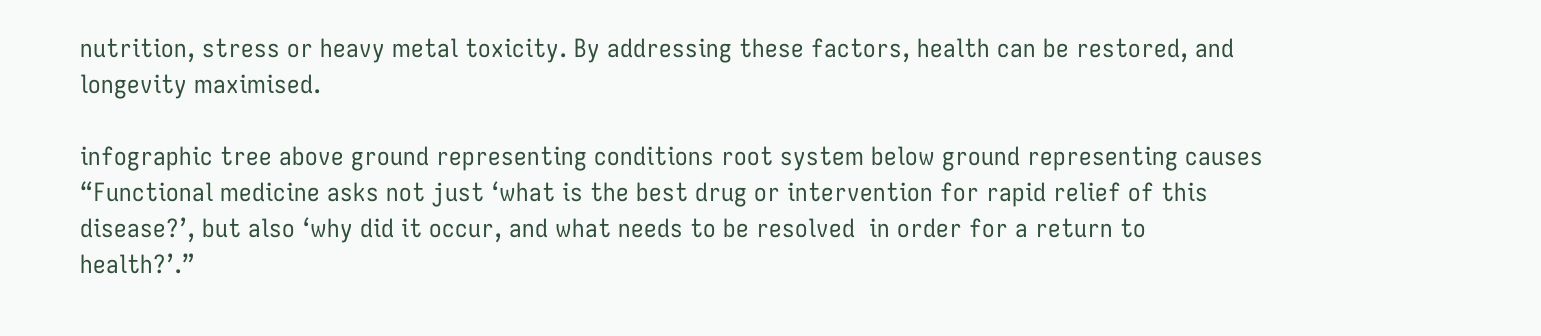nutrition, stress or heavy metal toxicity. By addressing these factors, health can be restored, and longevity maximised.

infographic tree above ground representing conditions root system below ground representing causes
“Functional medicine asks not just ‘what is the best drug or intervention for rapid relief of this disease?’, but also ‘why did it occur, and what needs to be resolved  in order for a return to  health?’.”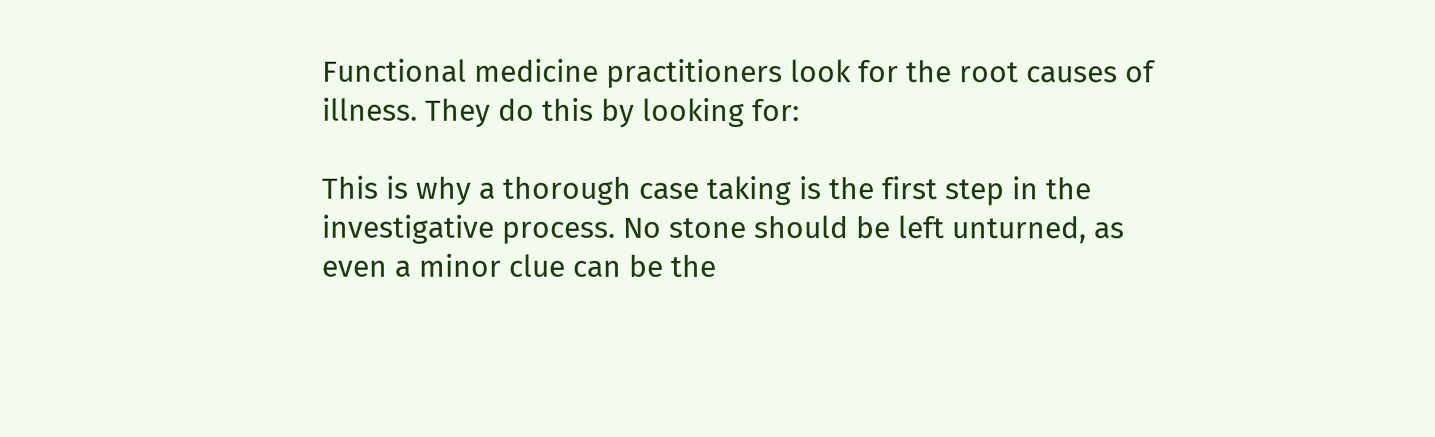Functional medicine practitioners look for the root causes of illness. They do this by looking for:

This is why a thorough case taking is the first step in the investigative process. No stone should be left unturned, as even a minor clue can be the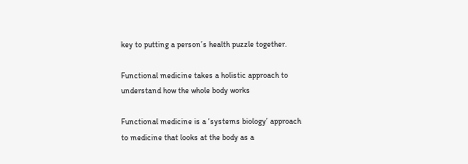key to putting a person’s health puzzle together.

Functional medicine takes a holistic approach to understand how the whole body works

Functional medicine is a ‘systems biology’ approach to medicine that looks at the body as a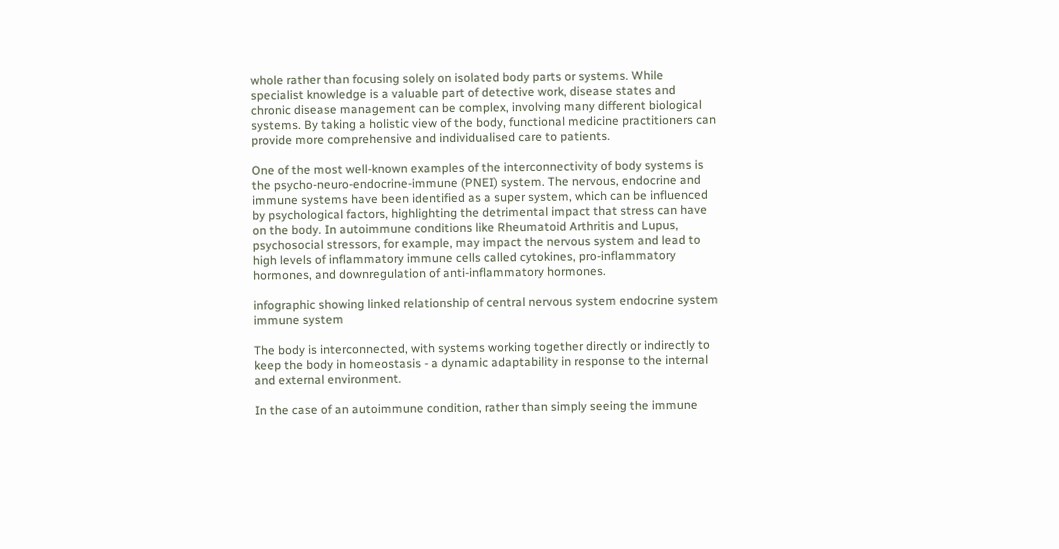whole rather than focusing solely on isolated body parts or systems. While specialist knowledge is a valuable part of detective work, disease states and chronic disease management can be complex, involving many different biological systems. By taking a holistic view of the body, functional medicine practitioners can provide more comprehensive and individualised care to patients.

One of the most well-known examples of the interconnectivity of body systems is the psycho-neuro-endocrine-immune (PNEI) system. The nervous, endocrine and immune systems have been identified as a super system, which can be influenced by psychological factors, highlighting the detrimental impact that stress can have on the body. In autoimmune conditions like Rheumatoid Arthritis and Lupus, psychosocial stressors, for example, may impact the nervous system and lead to high levels of inflammatory immune cells called cytokines, pro-inflammatory hormones, and downregulation of anti-inflammatory hormones.

infographic showing linked relationship of central nervous system endocrine system immune system

The body is interconnected, with systems working together directly or indirectly to keep the body in homeostasis - a dynamic adaptability in response to the internal and external environment.

In the case of an autoimmune condition, rather than simply seeing the immune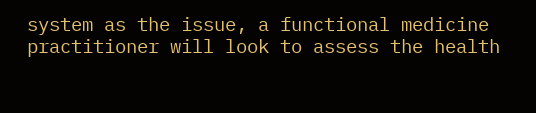system as the issue, a functional medicine practitioner will look to assess the health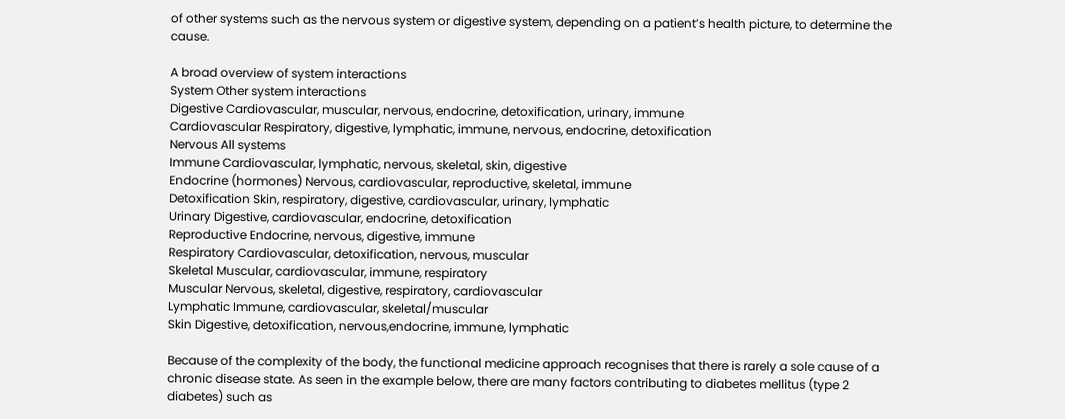of other systems such as the nervous system or digestive system, depending on a patient’s health picture, to determine the cause.

A broad overview of system interactions
System Other system interactions
Digestive Cardiovascular, muscular, nervous, endocrine, detoxification, urinary, immune
Cardiovascular Respiratory, digestive, lymphatic, immune, nervous, endocrine, detoxification
Nervous All systems
Immune Cardiovascular, lymphatic, nervous, skeletal, skin, digestive
Endocrine (hormones) Nervous, cardiovascular, reproductive, skeletal, immune
Detoxification Skin, respiratory, digestive, cardiovascular, urinary, lymphatic
Urinary Digestive, cardiovascular, endocrine, detoxification
Reproductive Endocrine, nervous, digestive, immune
Respiratory Cardiovascular, detoxification, nervous, muscular
Skeletal Muscular, cardiovascular, immune, respiratory
Muscular Nervous, skeletal, digestive, respiratory, cardiovascular
Lymphatic Immune, cardiovascular, skeletal/muscular
Skin Digestive, detoxification, nervous,endocrine, immune, lymphatic

Because of the complexity of the body, the functional medicine approach recognises that there is rarely a sole cause of a chronic disease state. As seen in the example below, there are many factors contributing to diabetes mellitus (type 2 diabetes) such as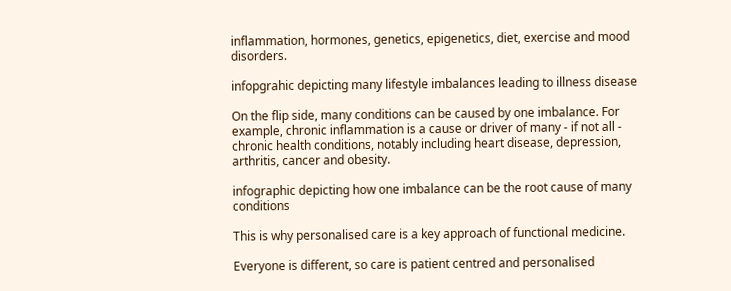inflammation, hormones, genetics, epigenetics, diet, exercise and mood disorders.

infopgrahic depicting many lifestyle imbalances leading to illness disease

On the flip side, many conditions can be caused by one imbalance. For example, chronic inflammation is a cause or driver of many - if not all - chronic health conditions, notably including heart disease, depression, arthritis, cancer and obesity.

infographic depicting how one imbalance can be the root cause of many conditions

This is why personalised care is a key approach of functional medicine.

Everyone is different, so care is patient centred and personalised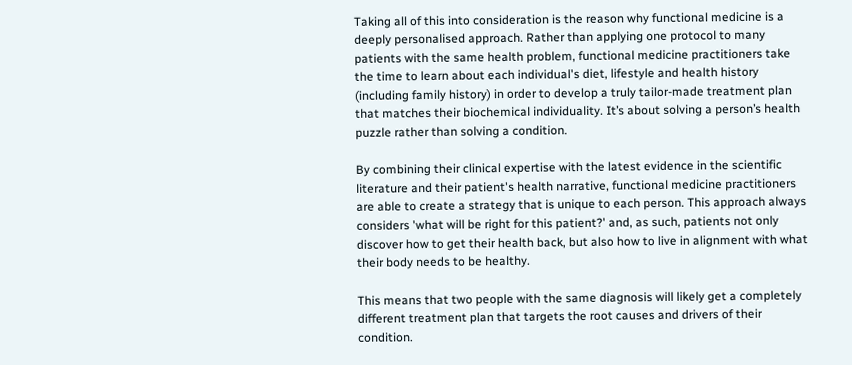Taking all of this into consideration is the reason why functional medicine is a deeply personalised approach. Rather than applying one protocol to many patients with the same health problem, functional medicine practitioners take the time to learn about each individual's diet, lifestyle and health history (including family history) in order to develop a truly tailor-made treatment plan that matches their biochemical individuality. It’s about solving a person’s health puzzle rather than solving a condition.

By combining their clinical expertise with the latest evidence in the scientific literature and their patient's health narrative, functional medicine practitioners are able to create a strategy that is unique to each person. This approach always considers 'what will be right for this patient?' and, as such, patients not only discover how to get their health back, but also how to live in alignment with what their body needs to be healthy.

This means that two people with the same diagnosis will likely get a completely different treatment plan that targets the root causes and drivers of their condition.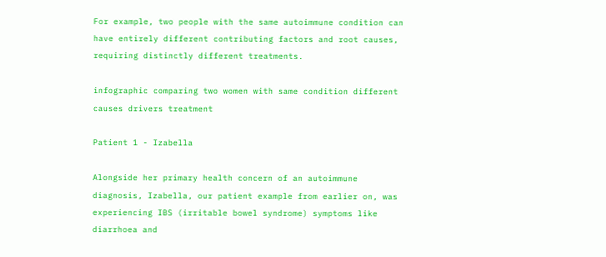For example, two people with the same autoimmune condition can have entirely different contributing factors and root causes, requiring distinctly different treatments.

infographic comparing two women with same condition different causes drivers treatment

Patient 1 - Izabella

Alongside her primary health concern of an autoimmune diagnosis, Izabella, our patient example from earlier on, was experiencing IBS (irritable bowel syndrome) symptoms like diarrhoea and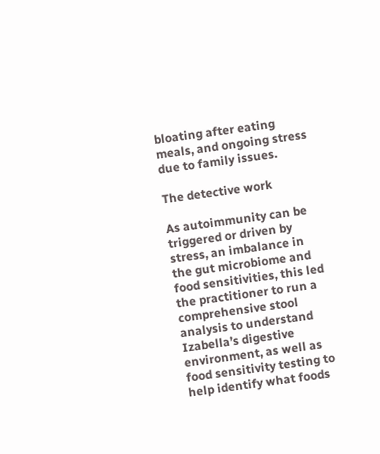bloating after eating meals, and ongoing stress due to family issues.

The detective work

As autoimmunity can be triggered or driven by stress, an imbalance in the gut microbiome and food sensitivities, this led the practitioner to run a comprehensive stool analysis to understand Izabella’s digestive environment, as well as food sensitivity testing to help identify what foods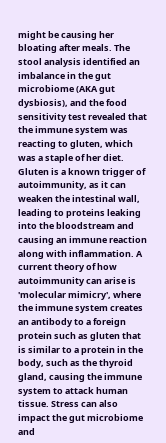might be causing her bloating after meals. The stool analysis identified an imbalance in the gut microbiome (AKA gut dysbiosis), and the food sensitivity test revealed that the immune system was reacting to gluten, which was a staple of her diet. Gluten is a known trigger of autoimmunity, as it can weaken the intestinal wall, leading to proteins leaking into the bloodstream and causing an immune reaction along with inflammation. A current theory of how autoimmunity can arise is 'molecular mimicry', where the immune system creates an antibody to a foreign protein such as gluten that is similar to a protein in the body, such as the thyroid gland, causing the immune system to attack human tissue. Stress can also impact the gut microbiome and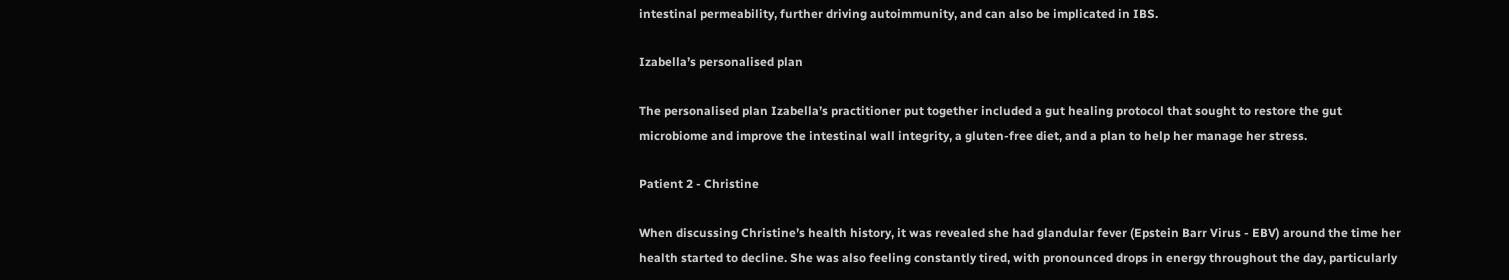intestinal permeability, further driving autoimmunity, and can also be implicated in IBS.

Izabella’s personalised plan

The personalised plan Izabella’s practitioner put together included a gut healing protocol that sought to restore the gut microbiome and improve the intestinal wall integrity, a gluten-free diet, and a plan to help her manage her stress.

Patient 2 - Christine

When discussing Christine’s health history, it was revealed she had glandular fever (Epstein Barr Virus - EBV) around the time her health started to decline. She was also feeling constantly tired, with pronounced drops in energy throughout the day, particularly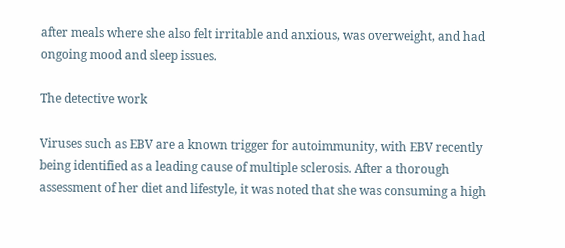after meals where she also felt irritable and anxious, was overweight, and had ongoing mood and sleep issues.

The detective work

Viruses such as EBV are a known trigger for autoimmunity, with EBV recently being identified as a leading cause of multiple sclerosis. After a thorough assessment of her diet and lifestyle, it was noted that she was consuming a high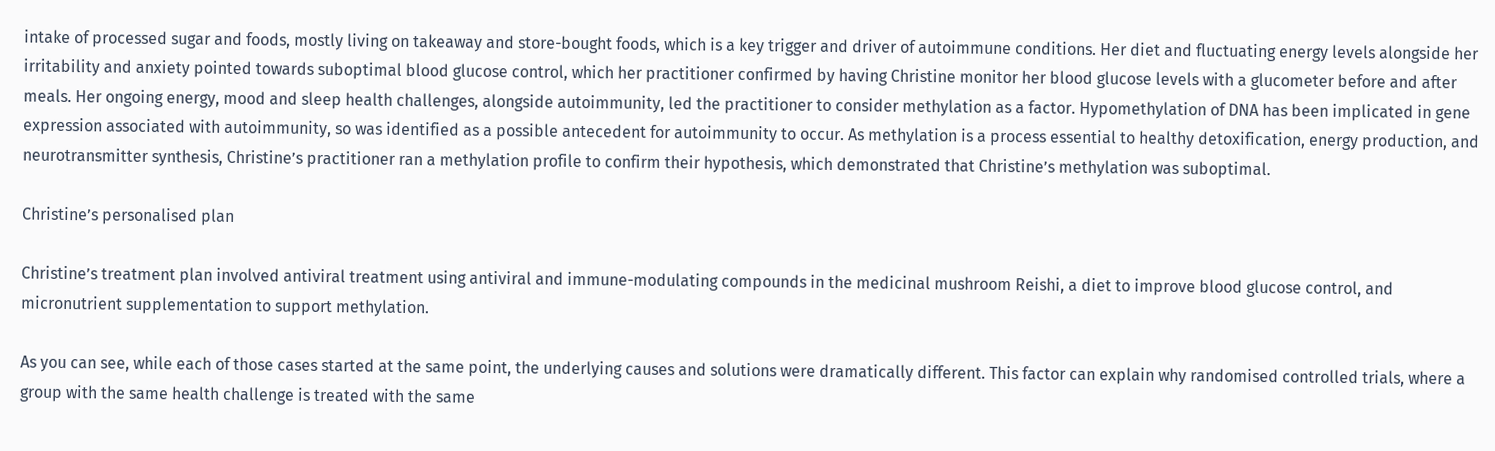intake of processed sugar and foods, mostly living on takeaway and store-bought foods, which is a key trigger and driver of autoimmune conditions. Her diet and fluctuating energy levels alongside her irritability and anxiety pointed towards suboptimal blood glucose control, which her practitioner confirmed by having Christine monitor her blood glucose levels with a glucometer before and after meals. Her ongoing energy, mood and sleep health challenges, alongside autoimmunity, led the practitioner to consider methylation as a factor. Hypomethylation of DNA has been implicated in gene expression associated with autoimmunity, so was identified as a possible antecedent for autoimmunity to occur. As methylation is a process essential to healthy detoxification, energy production, and neurotransmitter synthesis, Christine’s practitioner ran a methylation profile to confirm their hypothesis, which demonstrated that Christine’s methylation was suboptimal.

Christine’s personalised plan

Christine’s treatment plan involved antiviral treatment using antiviral and immune-modulating compounds in the medicinal mushroom Reishi, a diet to improve blood glucose control, and micronutrient supplementation to support methylation.

As you can see, while each of those cases started at the same point, the underlying causes and solutions were dramatically different. This factor can explain why randomised controlled trials, where a group with the same health challenge is treated with the same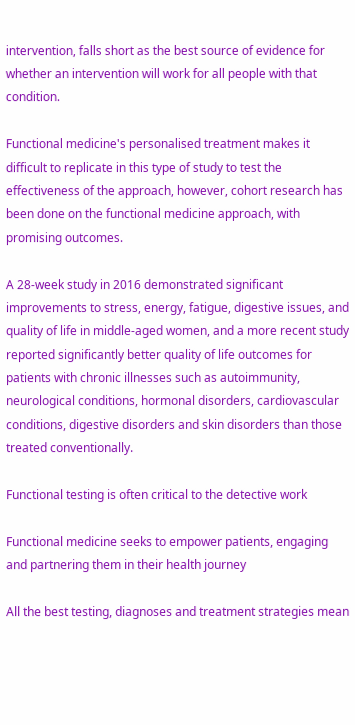intervention, falls short as the best source of evidence for whether an intervention will work for all people with that condition.

Functional medicine's personalised treatment makes it difficult to replicate in this type of study to test the effectiveness of the approach, however, cohort research has been done on the functional medicine approach, with promising outcomes.

A 28-week study in 2016 demonstrated significant improvements to stress, energy, fatigue, digestive issues, and quality of life in middle-aged women, and a more recent study reported significantly better quality of life outcomes for patients with chronic illnesses such as autoimmunity, neurological conditions, hormonal disorders, cardiovascular conditions, digestive disorders and skin disorders than those treated conventionally.

Functional testing is often critical to the detective work

Functional medicine seeks to empower patients, engaging and partnering them in their health journey

All the best testing, diagnoses and treatment strategies mean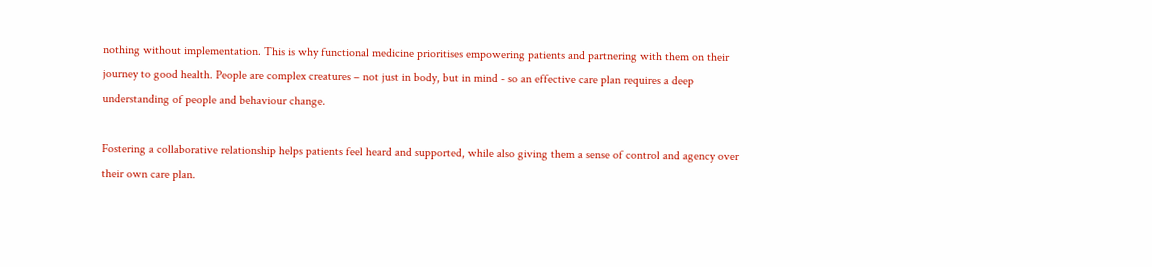nothing without implementation. This is why functional medicine prioritises empowering patients and partnering with them on their journey to good health. People are complex creatures – not just in body, but in mind - so an effective care plan requires a deep understanding of people and behaviour change.

Fostering a collaborative relationship helps patients feel heard and supported, while also giving them a sense of control and agency over their own care plan.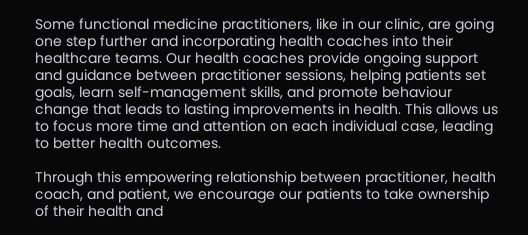Some functional medicine practitioners, like in our clinic, are going one step further and incorporating health coaches into their healthcare teams. Our health coaches provide ongoing support and guidance between practitioner sessions, helping patients set goals, learn self-management skills, and promote behaviour change that leads to lasting improvements in health. This allows us to focus more time and attention on each individual case, leading to better health outcomes.

Through this empowering relationship between practitioner, health coach, and patient, we encourage our patients to take ownership of their health and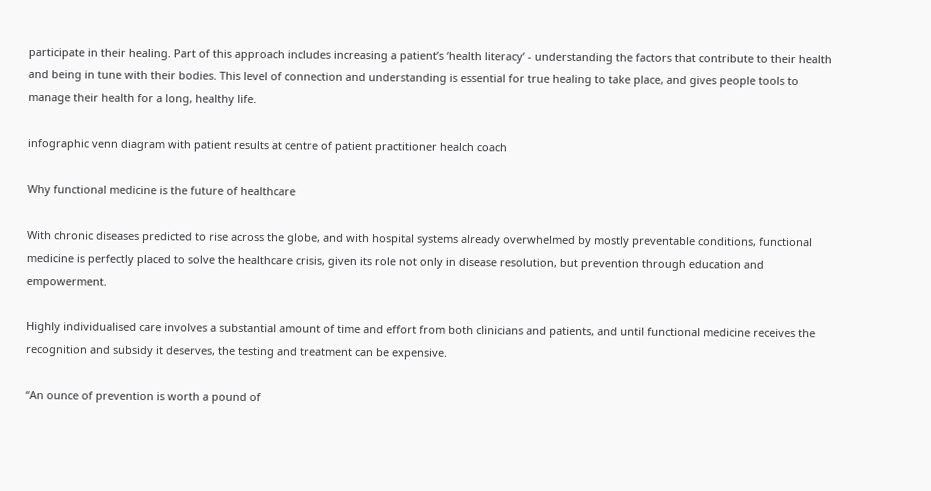participate in their healing. Part of this approach includes increasing a patient’s ‘health literacy’ - understanding the factors that contribute to their health and being in tune with their bodies. This level of connection and understanding is essential for true healing to take place, and gives people tools to manage their health for a long, healthy life.

infographic venn diagram with patient results at centre of patient practitioner healch coach

Why functional medicine is the future of healthcare

With chronic diseases predicted to rise across the globe, and with hospital systems already overwhelmed by mostly preventable conditions, functional medicine is perfectly placed to solve the healthcare crisis, given its role not only in disease resolution, but prevention through education and empowerment.

Highly individualised care involves a substantial amount of time and effort from both clinicians and patients, and until functional medicine receives the recognition and subsidy it deserves, the testing and treatment can be expensive.

“An ounce of prevention is worth a pound of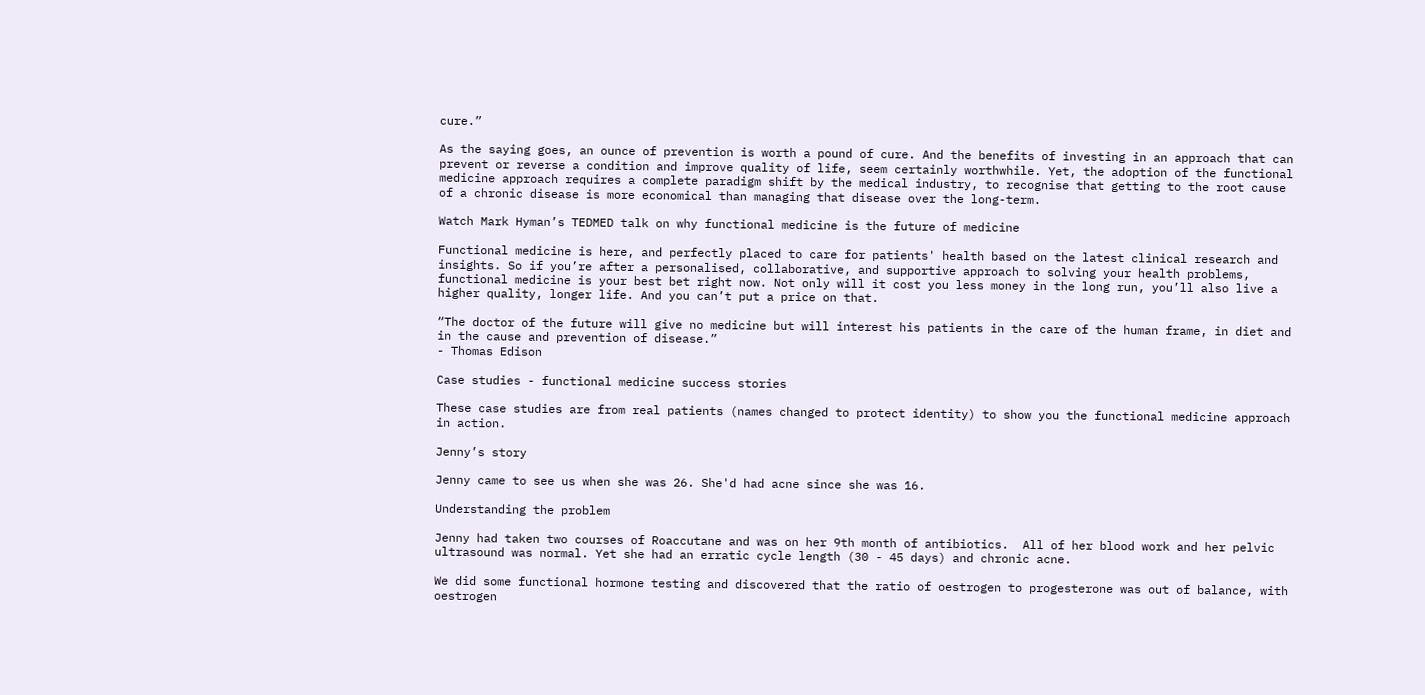cure.”

As the saying goes, an ounce of prevention is worth a pound of cure. And the benefits of investing in an approach that can prevent or reverse a condition and improve quality of life, seem certainly worthwhile. Yet, the adoption of the functional medicine approach requires a complete paradigm shift by the medical industry, to recognise that getting to the root cause of a chronic disease is more economical than managing that disease over the long-term.

Watch Mark Hyman’s TEDMED talk on why functional medicine is the future of medicine

Functional medicine is here, and perfectly placed to care for patients' health based on the latest clinical research and insights. So if you’re after a personalised, collaborative, and supportive approach to solving your health problems, functional medicine is your best bet right now. Not only will it cost you less money in the long run, you’ll also live a higher quality, longer life. And you can’t put a price on that.

“The doctor of the future will give no medicine but will interest his patients in the care of the human frame, in diet and in the cause and prevention of disease.”
- Thomas Edison

Case studies - functional medicine success stories

These case studies are from real patients (names changed to protect identity) to show you the functional medicine approach in action.

Jenny’s story

Jenny came to see us when she was 26. She'd had acne since she was 16.

Understanding the problem

Jenny had taken two courses of Roaccutane and was on her 9th month of antibiotics.  All of her blood work and her pelvic ultrasound was normal. Yet she had an erratic cycle length (30 - 45 days) and chronic acne.

We did some functional hormone testing and discovered that the ratio of oestrogen to progesterone was out of balance, with oestrogen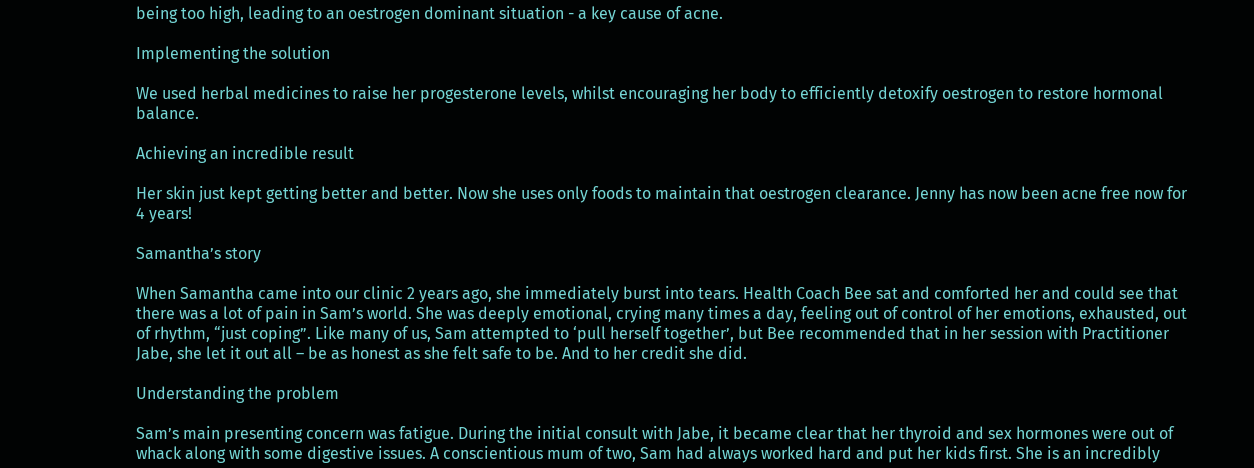being too high, leading to an oestrogen dominant situation - a key cause of acne.

Implementing the solution

We used herbal medicines to raise her progesterone levels, whilst encouraging her body to efficiently detoxify oestrogen to restore hormonal balance.

Achieving an incredible result

Her skin just kept getting better and better. Now she uses only foods to maintain that oestrogen clearance. Jenny has now been acne free now for 4 years!

Samantha’s story

When Samantha came into our clinic 2 years ago, she immediately burst into tears. Health Coach Bee sat and comforted her and could see that there was a lot of pain in Sam’s world. She was deeply emotional, crying many times a day, feeling out of control of her emotions, exhausted, out of rhythm, “just coping”. Like many of us, Sam attempted to ‘pull herself together’, but Bee recommended that in her session with Practitioner Jabe, she let it out all – be as honest as she felt safe to be. And to her credit she did.

Understanding the problem

Sam’s main presenting concern was fatigue. During the initial consult with Jabe, it became clear that her thyroid and sex hormones were out of whack along with some digestive issues. A conscientious mum of two, Sam had always worked hard and put her kids first. She is an incredibly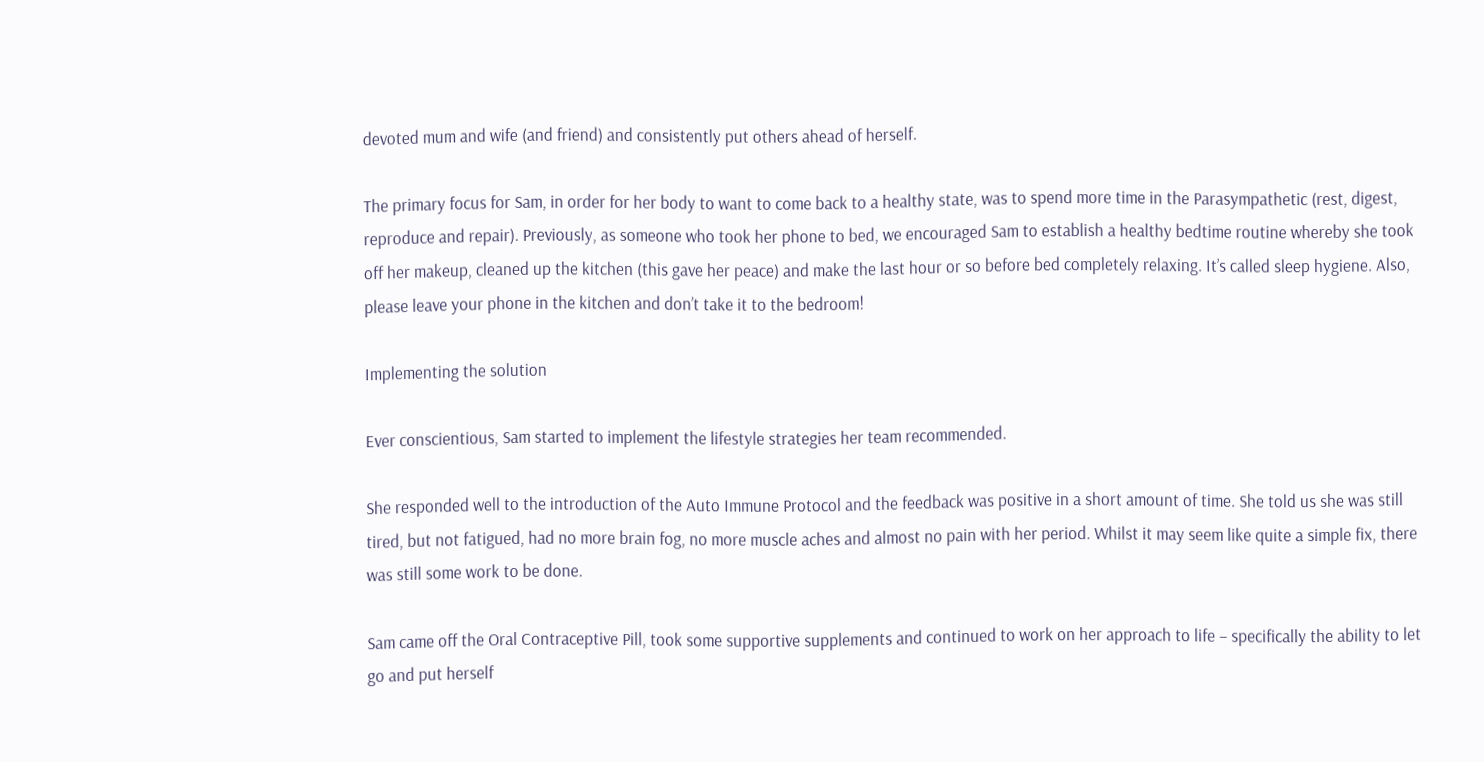devoted mum and wife (and friend) and consistently put others ahead of herself.

The primary focus for Sam, in order for her body to want to come back to a healthy state, was to spend more time in the Parasympathetic (rest, digest, reproduce and repair). Previously, as someone who took her phone to bed, we encouraged Sam to establish a healthy bedtime routine whereby she took off her makeup, cleaned up the kitchen (this gave her peace) and make the last hour or so before bed completely relaxing. It’s called sleep hygiene. Also, please leave your phone in the kitchen and don’t take it to the bedroom!

Implementing the solution

Ever conscientious, Sam started to implement the lifestyle strategies her team recommended.

She responded well to the introduction of the Auto Immune Protocol and the feedback was positive in a short amount of time. She told us she was still tired, but not fatigued, had no more brain fog, no more muscle aches and almost no pain with her period. Whilst it may seem like quite a simple fix, there was still some work to be done.

Sam came off the Oral Contraceptive Pill, took some supportive supplements and continued to work on her approach to life – specifically the ability to let go and put herself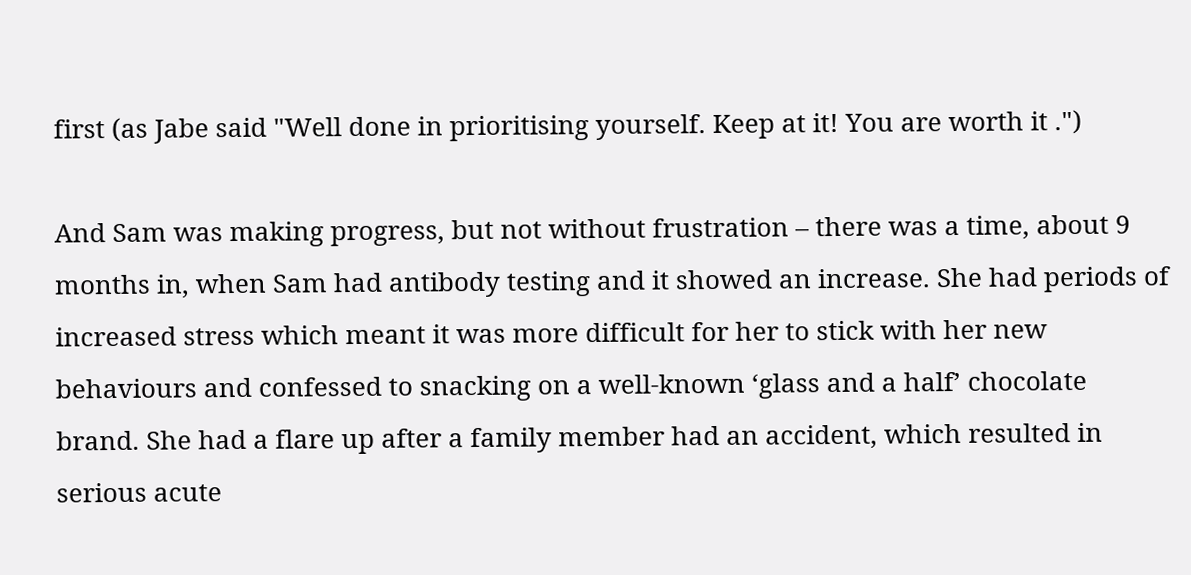first (as Jabe said "Well done in prioritising yourself. Keep at it! You are worth it .")

And Sam was making progress, but not without frustration – there was a time, about 9 months in, when Sam had antibody testing and it showed an increase. She had periods of increased stress which meant it was more difficult for her to stick with her new behaviours and confessed to snacking on a well-known ‘glass and a half’ chocolate brand. She had a flare up after a family member had an accident, which resulted in serious acute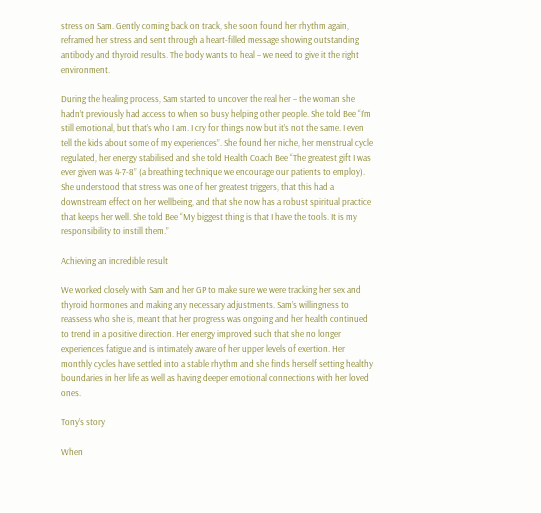stress on Sam. Gently coming back on track, she soon found her rhythm again, reframed her stress and sent through a heart-filled message showing outstanding antibody and thyroid results. The body wants to heal – we need to give it the right environment.

During the healing process, Sam started to uncover the real her – the woman she hadn’t previously had access to when so busy helping other people. She told Bee “I’m still emotional, but that’s who I am. I cry for things now but it’s not the same. I even tell the kids about some of my experiences”. She found her niche, her menstrual cycle regulated, her energy stabilised and she told Health Coach Bee “The greatest gift I was ever given was 4-7-8” (a breathing technique we encourage our patients to employ). She understood that stress was one of her greatest triggers, that this had a downstream effect on her wellbeing, and that she now has a robust spiritual practice that keeps her well. She told Bee “My biggest thing is that I have the tools. It is my responsibility to instill them.”

Achieving an incredible result

We worked closely with Sam and her GP to make sure we were tracking her sex and thyroid hormones and making any necessary adjustments. Sam’s willingness to reassess who she is, meant that her progress was ongoing and her health continued to trend in a positive direction. Her energy improved such that she no longer experiences fatigue and is intimately aware of her upper levels of exertion. Her monthly cycles have settled into a stable rhythm and she finds herself setting healthy boundaries in her life as well as having deeper emotional connections with her loved ones.

Tony’s story

When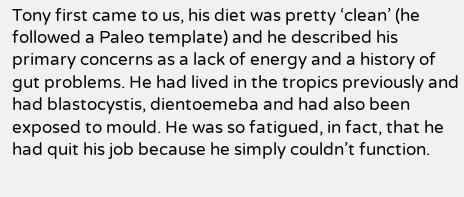Tony first came to us, his diet was pretty ‘clean’ (he followed a Paleo template) and he described his primary concerns as a lack of energy and a history of gut problems. He had lived in the tropics previously and had blastocystis, dientoemeba and had also been exposed to mould. He was so fatigued, in fact, that he had quit his job because he simply couldn’t function.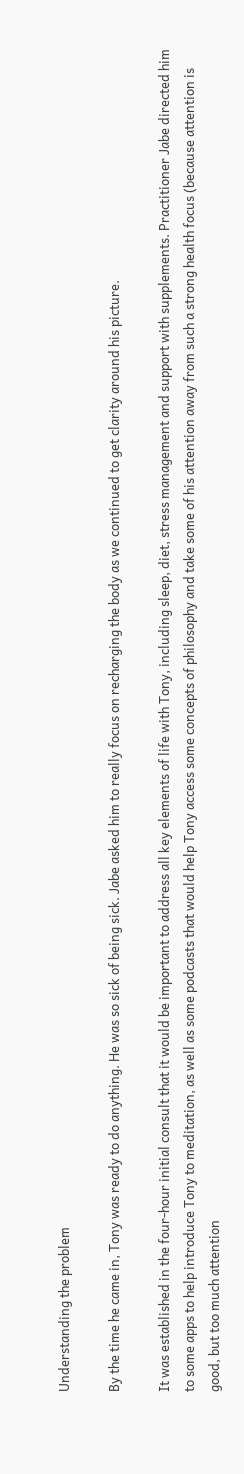Understanding the problem

By the time he came in, Tony was ready to do anything. He was so sick of being sick. Jabe asked him to really focus on recharging the body as we continued to get clarity around his picture.

It was established in the four-hour initial consult that it would be important to address all key elements of life with Tony, including sleep, diet, stress management and support with supplements. Practitioner Jabe directed him to some apps to help introduce Tony to meditation, as well as some podcasts that would help Tony access some concepts of philosophy and take some of his attention away from such a strong health focus (because attention is good, but too much attention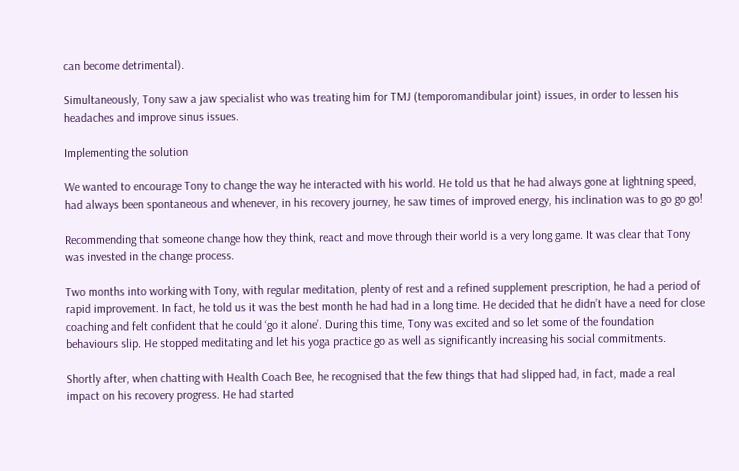can become detrimental).

Simultaneously, Tony saw a jaw specialist who was treating him for TMJ (temporomandibular joint) issues, in order to lessen his headaches and improve sinus issues.

Implementing the solution

We wanted to encourage Tony to change the way he interacted with his world. He told us that he had always gone at lightning speed, had always been spontaneous and whenever, in his recovery journey, he saw times of improved energy, his inclination was to go go go!

Recommending that someone change how they think, react and move through their world is a very long game. It was clear that Tony was invested in the change process.

Two months into working with Tony, with regular meditation, plenty of rest and a refined supplement prescription, he had a period of rapid improvement. In fact, he told us it was the best month he had had in a long time. He decided that he didn’t have a need for close coaching and felt confident that he could ‘go it alone’. During this time, Tony was excited and so let some of the foundation behaviours slip. He stopped meditating and let his yoga practice go as well as significantly increasing his social commitments.

Shortly after, when chatting with Health Coach Bee, he recognised that the few things that had slipped had, in fact, made a real impact on his recovery progress. He had started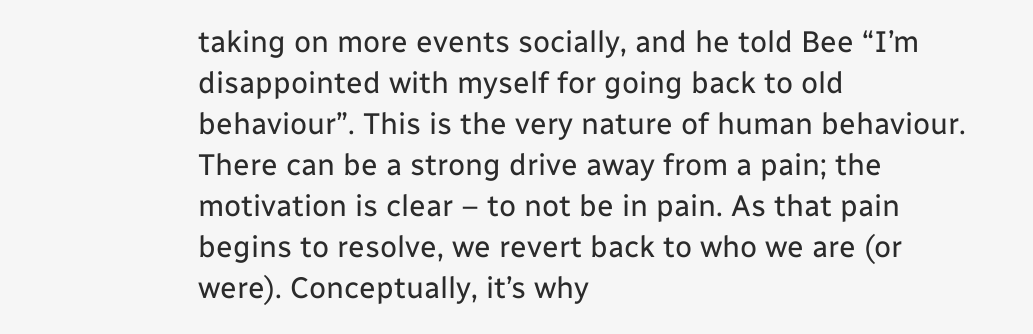taking on more events socially, and he told Bee “I’m disappointed with myself for going back to old behaviour”. This is the very nature of human behaviour. There can be a strong drive away from a pain; the motivation is clear – to not be in pain. As that pain begins to resolve, we revert back to who we are (or were). Conceptually, it’s why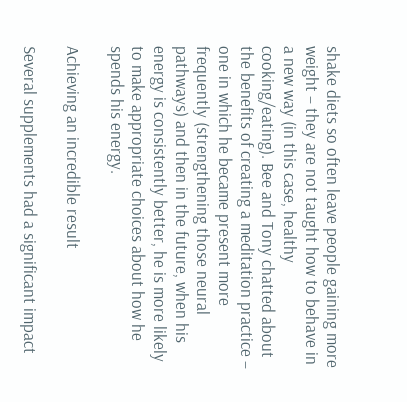shake diets so often leave people gaining more weight – they are not taught how to behave in a new way (in this case, healthy cooking/eating). Bee and Tony chatted about the benefits of creating a meditation practice – one in which he became present more frequently (strengthening those neural pathways) and then in the future, when his energy is consistently better, he is more likely to make appropriate choices about how he spends his energy.

Achieving an incredible result

Several supplements had a significant impact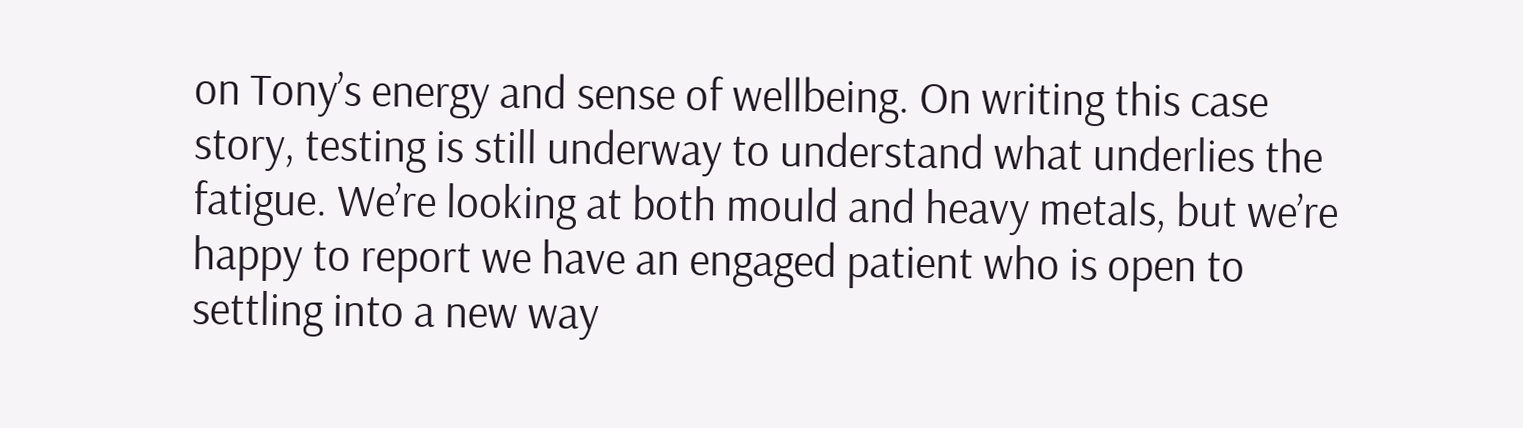on Tony’s energy and sense of wellbeing. On writing this case story, testing is still underway to understand what underlies the fatigue. We’re looking at both mould and heavy metals, but we’re happy to report we have an engaged patient who is open to settling into a new way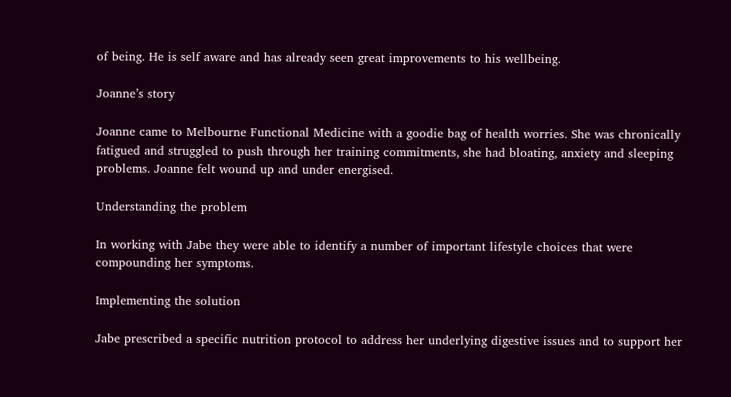of being. He is self aware and has already seen great improvements to his wellbeing.

Joanne’s story

Joanne came to Melbourne Functional Medicine with a goodie bag of health worries. She was chronically fatigued and struggled to push through her training commitments, she had bloating, anxiety and sleeping problems. Joanne felt wound up and under energised.

Understanding the problem

In working with Jabe they were able to identify a number of important lifestyle choices that were compounding her symptoms.

Implementing the solution

Jabe prescribed a specific nutrition protocol to address her underlying digestive issues and to support her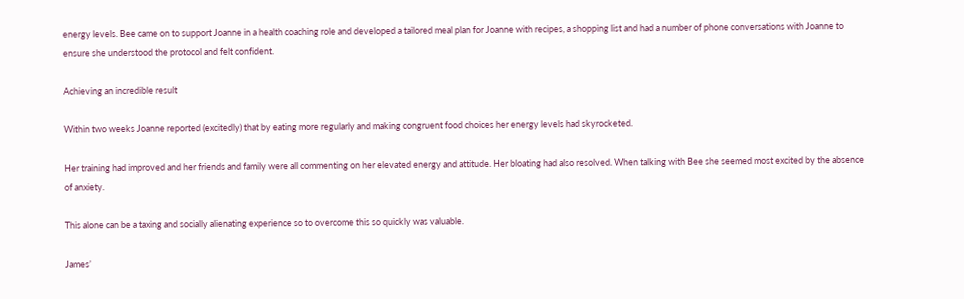energy levels. Bee came on to support Joanne in a health coaching role and developed a tailored meal plan for Joanne with recipes, a shopping list and had a number of phone conversations with Joanne to ensure she understood the protocol and felt confident.

Achieving an incredible result

Within two weeks Joanne reported (excitedly) that by eating more regularly and making congruent food choices her energy levels had skyrocketed.

Her training had improved and her friends and family were all commenting on her elevated energy and attitude. Her bloating had also resolved. When talking with Bee she seemed most excited by the absence of anxiety.

This alone can be a taxing and socially alienating experience so to overcome this so quickly was valuable.

James’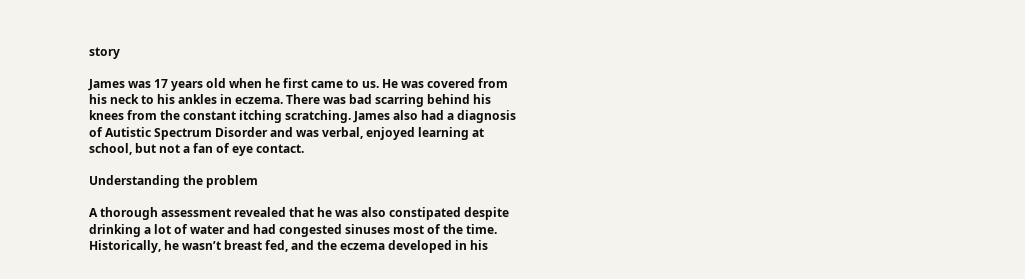story

James was 17 years old when he first came to us. He was covered from his neck to his ankles in eczema. There was bad scarring behind his knees from the constant itching scratching. James also had a diagnosis of Autistic Spectrum Disorder and was verbal, enjoyed learning at school, but not a fan of eye contact.

Understanding the problem

A thorough assessment revealed that he was also constipated despite drinking a lot of water and had congested sinuses most of the time. Historically, he wasn’t breast fed, and the eczema developed in his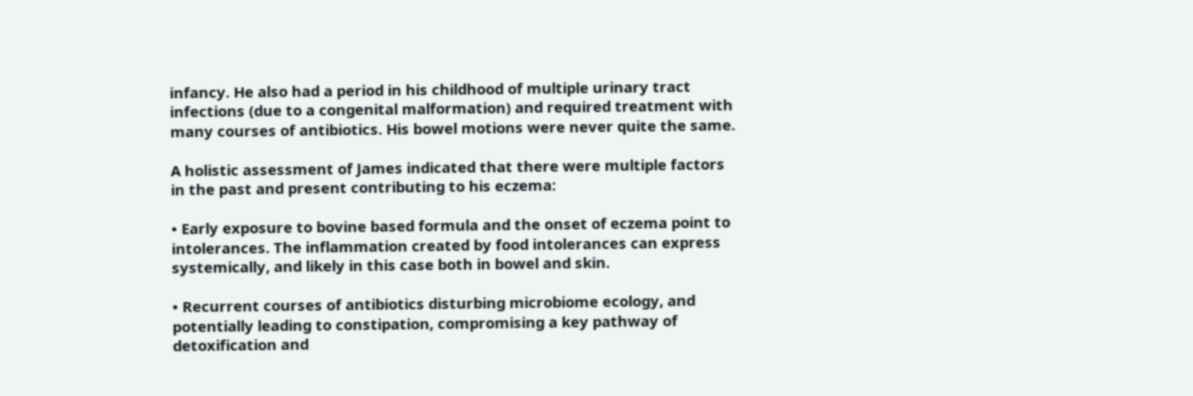infancy. He also had a period in his childhood of multiple urinary tract infections (due to a congenital malformation) and required treatment with many courses of antibiotics. His bowel motions were never quite the same.

A holistic assessment of James indicated that there were multiple factors in the past and present contributing to his eczema:

• Early exposure to bovine based formula and the onset of eczema point to intolerances. The inflammation created by food intolerances can express systemically, and likely in this case both in bowel and skin.

• Recurrent courses of antibiotics disturbing microbiome ecology, and potentially leading to constipation, compromising a key pathway of detoxification and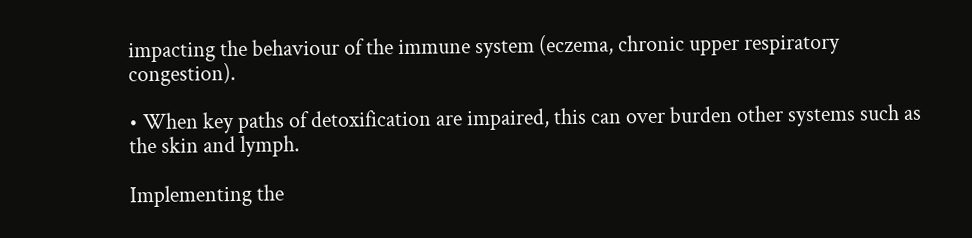impacting the behaviour of the immune system (eczema, chronic upper respiratory congestion).

• When key paths of detoxification are impaired, this can over burden other systems such as the skin and lymph.

Implementing the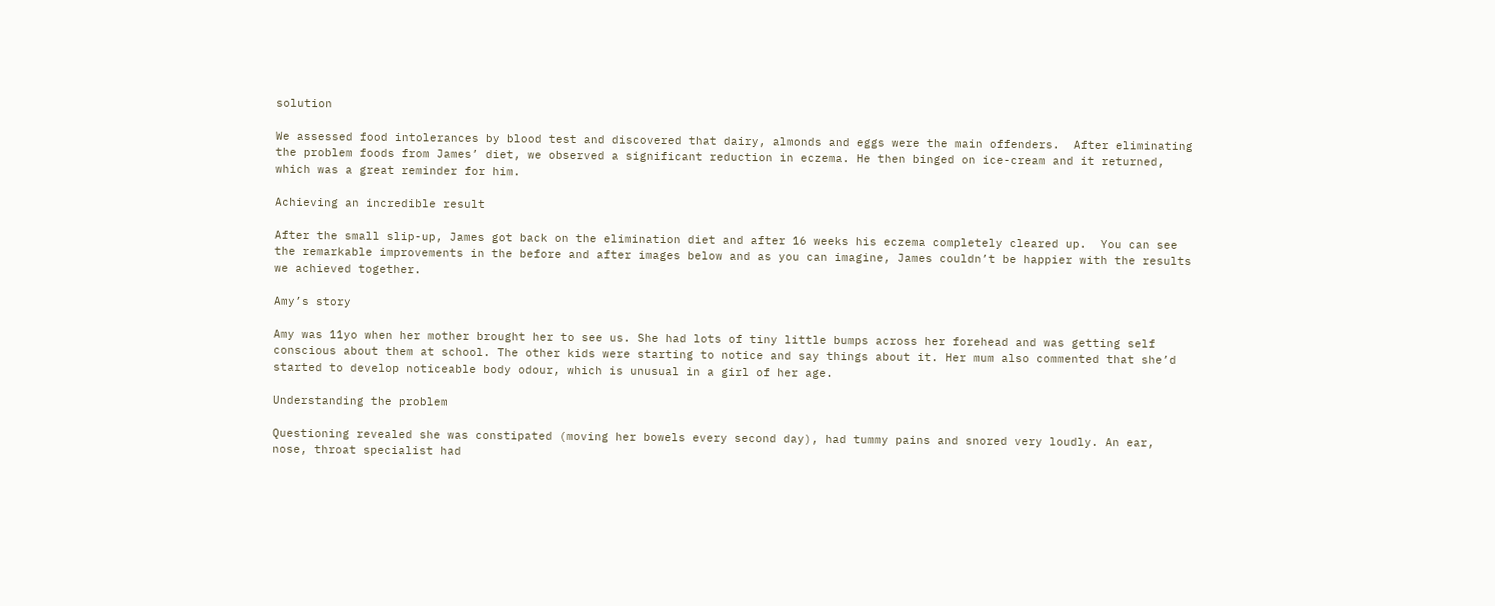solution

We assessed food intolerances by blood test and discovered that dairy, almonds and eggs were the main offenders.  After eliminating the problem foods from James’ diet, we observed a significant reduction in eczema. He then binged on ice-cream and it returned, which was a great reminder for him.

Achieving an incredible result

After the small slip-up, James got back on the elimination diet and after 16 weeks his eczema completely cleared up.  You can see the remarkable improvements in the before and after images below and as you can imagine, James couldn’t be happier with the results we achieved together.

Amy’s story

Amy was 11yo when her mother brought her to see us. She had lots of tiny little bumps across her forehead and was getting self conscious about them at school. The other kids were starting to notice and say things about it. Her mum also commented that she’d started to develop noticeable body odour, which is unusual in a girl of her age.

Understanding the problem

Questioning revealed she was constipated (moving her bowels every second day), had tummy pains and snored very loudly. An ear, nose, throat specialist had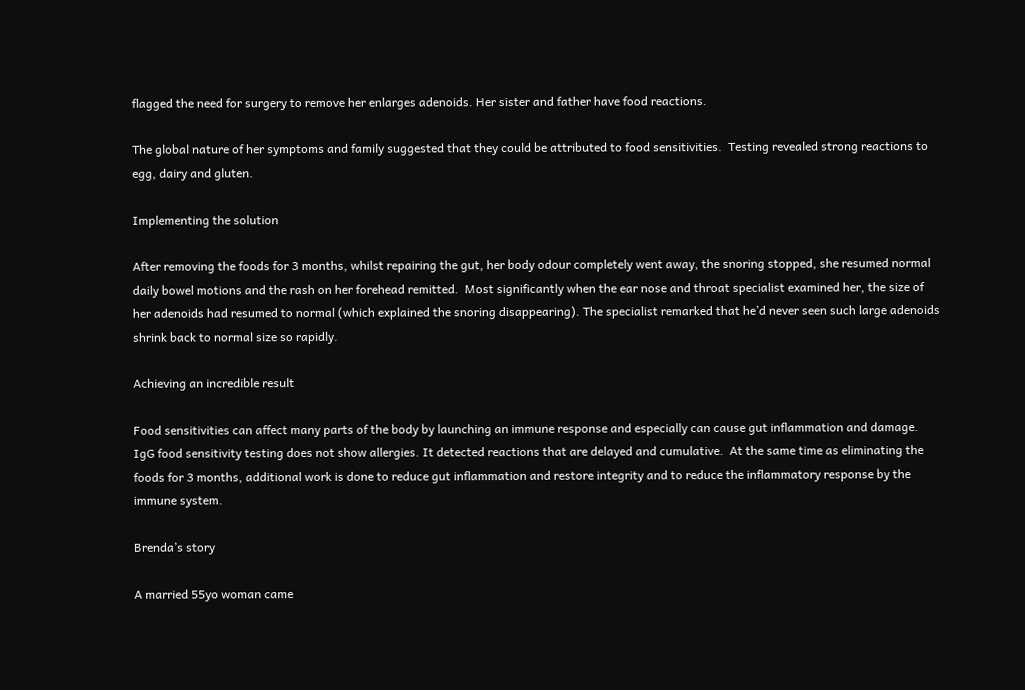flagged the need for surgery to remove her enlarges adenoids. Her sister and father have food reactions.

The global nature of her symptoms and family suggested that they could be attributed to food sensitivities.  Testing revealed strong reactions to egg, dairy and gluten.

Implementing the solution

After removing the foods for 3 months, whilst repairing the gut, her body odour completely went away, the snoring stopped, she resumed normal daily bowel motions and the rash on her forehead remitted.  Most significantly when the ear nose and throat specialist examined her, the size of her adenoids had resumed to normal (which explained the snoring disappearing). The specialist remarked that he’d never seen such large adenoids shrink back to normal size so rapidly.

Achieving an incredible result

Food sensitivities can affect many parts of the body by launching an immune response and especially can cause gut inflammation and damage. IgG food sensitivity testing does not show allergies. It detected reactions that are delayed and cumulative.  At the same time as eliminating the foods for 3 months, additional work is done to reduce gut inflammation and restore integrity and to reduce the inflammatory response by the immune system.

Brenda’s story

A married 55yo woman came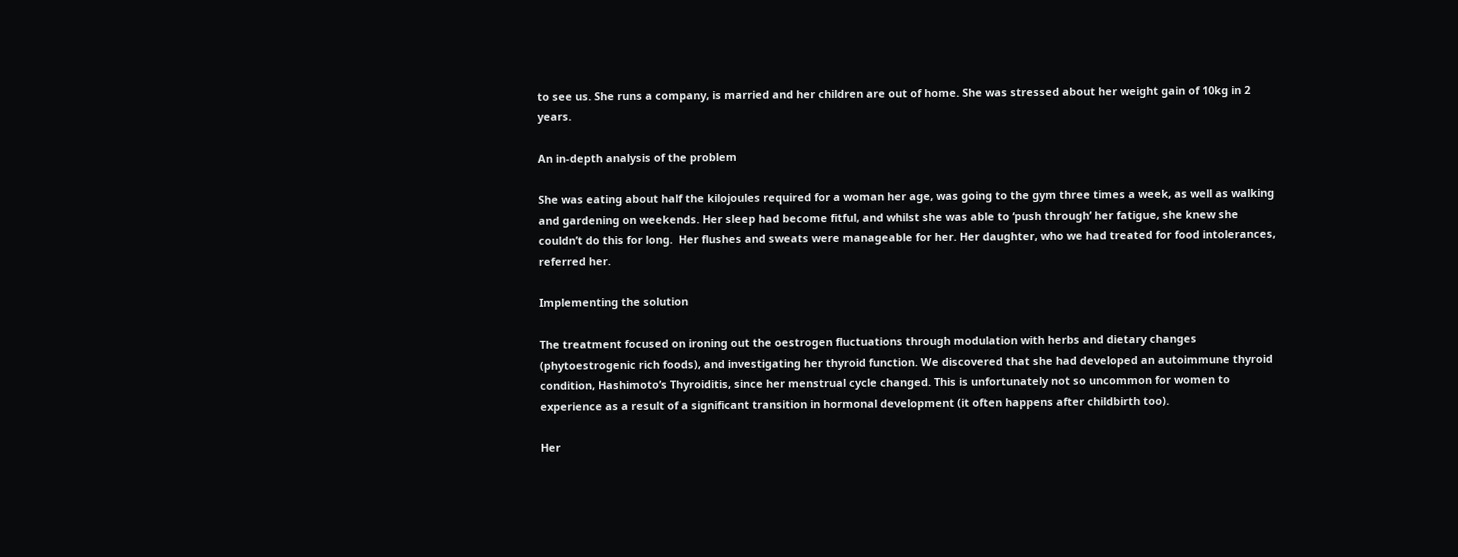to see us. She runs a company, is married and her children are out of home. She was stressed about her weight gain of 10kg in 2 years.

An in-depth analysis of the problem

She was eating about half the kilojoules required for a woman her age, was going to the gym three times a week, as well as walking and gardening on weekends. Her sleep had become fitful, and whilst she was able to ‘push through’ her fatigue, she knew she couldn’t do this for long.  Her flushes and sweats were manageable for her. Her daughter, who we had treated for food intolerances, referred her.

Implementing the solution

The treatment focused on ironing out the oestrogen fluctuations through modulation with herbs and dietary changes (phytoestrogenic rich foods), and investigating her thyroid function. We discovered that she had developed an autoimmune thyroid condition, Hashimoto’s Thyroiditis, since her menstrual cycle changed. This is unfortunately not so uncommon for women to experience as a result of a significant transition in hormonal development (it often happens after childbirth too).

Her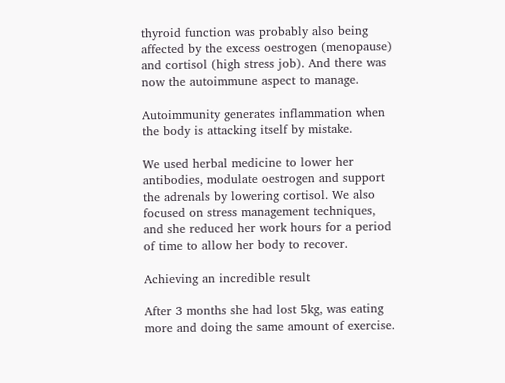thyroid function was probably also being affected by the excess oestrogen (menopause) and cortisol (high stress job). And there was now the autoimmune aspect to manage.

Autoimmunity generates inflammation when the body is attacking itself by mistake.

We used herbal medicine to lower her antibodies, modulate oestrogen and support the adrenals by lowering cortisol. We also focused on stress management techniques, and she reduced her work hours for a period of time to allow her body to recover.

Achieving an incredible result

After 3 months she had lost 5kg, was eating more and doing the same amount of exercise.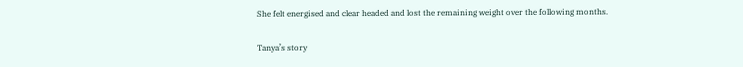She felt energised and clear headed and lost the remaining weight over the following months.

Tanya’s story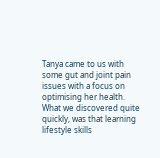Tanya came to us with some gut and joint pain issues with a focus on optimising her health. What we discovered quite quickly, was that learning lifestyle skills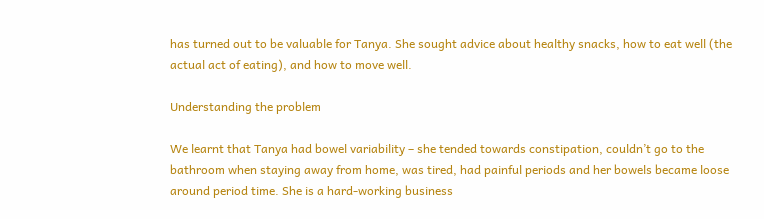has turned out to be valuable for Tanya. She sought advice about healthy snacks, how to eat well (the actual act of eating), and how to move well.

Understanding the problem

We learnt that Tanya had bowel variability – she tended towards constipation, couldn’t go to the bathroom when staying away from home, was tired, had painful periods and her bowels became loose around period time. She is a hard-working business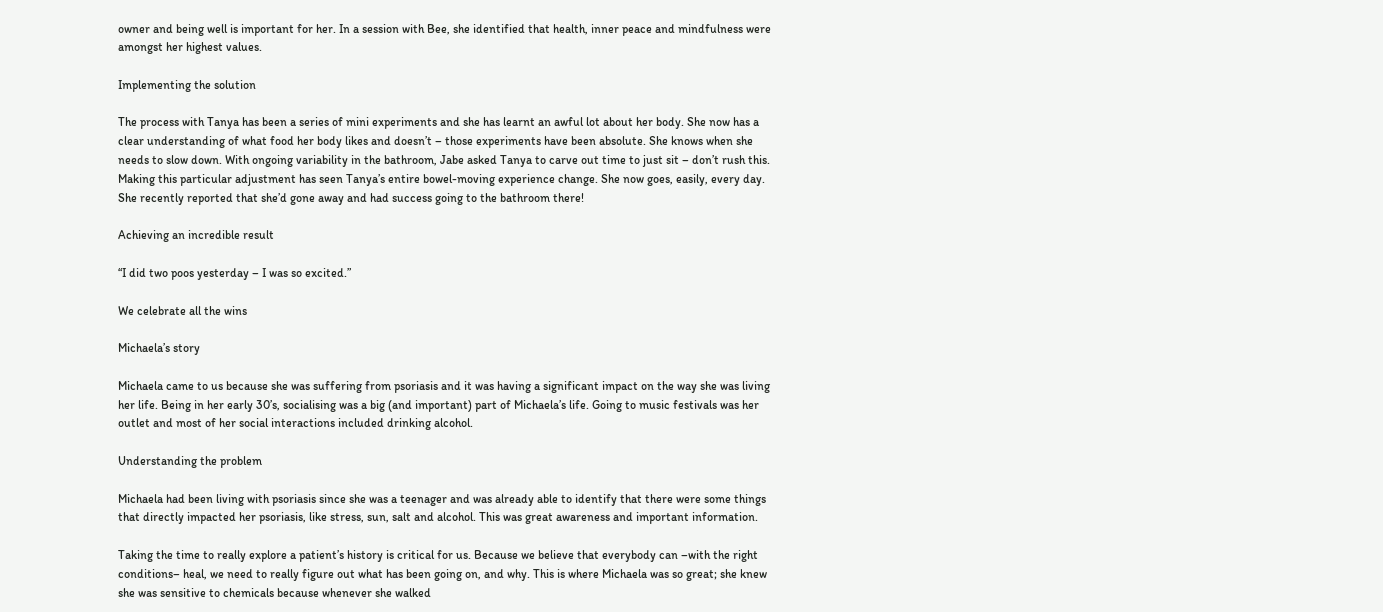owner and being well is important for her. In a session with Bee, she identified that health, inner peace and mindfulness were amongst her highest values.

Implementing the solution

The process with Tanya has been a series of mini experiments and she has learnt an awful lot about her body. She now has a clear understanding of what food her body likes and doesn’t – those experiments have been absolute. She knows when she needs to slow down. With ongoing variability in the bathroom, Jabe asked Tanya to carve out time to just sit – don’t rush this. Making this particular adjustment has seen Tanya’s entire bowel-moving experience change. She now goes, easily, every day. She recently reported that she’d gone away and had success going to the bathroom there!

Achieving an incredible result

“I did two poos yesterday – I was so excited.”

We celebrate all the wins

Michaela’s story

Michaela came to us because she was suffering from psoriasis and it was having a significant impact on the way she was living her life. Being in her early 30’s, socialising was a big (and important) part of Michaela’s life. Going to music festivals was her outlet and most of her social interactions included drinking alcohol.

Understanding the problem

Michaela had been living with psoriasis since she was a teenager and was already able to identify that there were some things that directly impacted her psoriasis, like stress, sun, salt and alcohol. This was great awareness and important information.

Taking the time to really explore a patient’s history is critical for us. Because we believe that everybody can –with the right conditions– heal, we need to really figure out what has been going on, and why. This is where Michaela was so great; she knew she was sensitive to chemicals because whenever she walked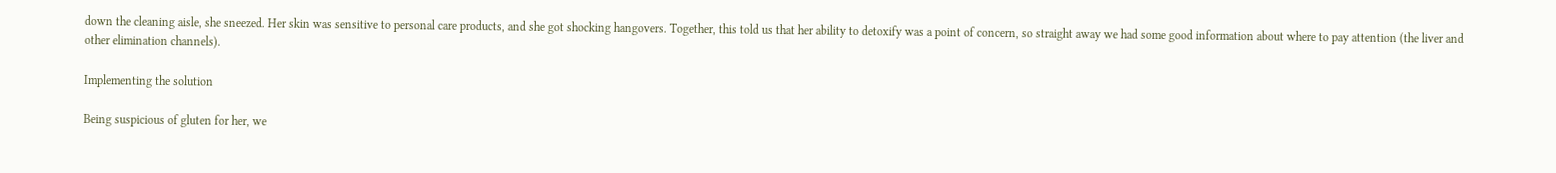down the cleaning aisle, she sneezed. Her skin was sensitive to personal care products, and she got shocking hangovers. Together, this told us that her ability to detoxify was a point of concern, so straight away we had some good information about where to pay attention (the liver and other elimination channels).

Implementing the solution

Being suspicious of gluten for her, we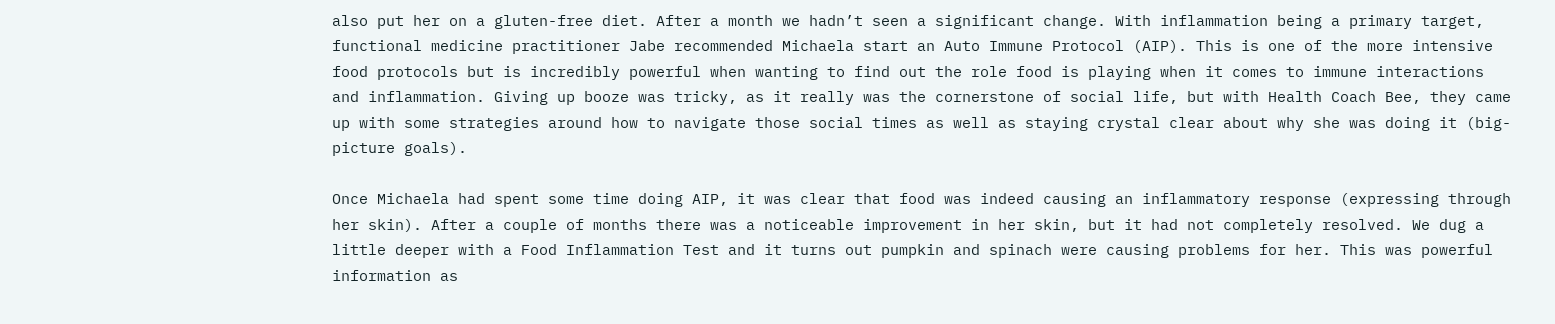also put her on a gluten-free diet. After a month we hadn’t seen a significant change. With inflammation being a primary target, functional medicine practitioner Jabe recommended Michaela start an Auto Immune Protocol (AIP). This is one of the more intensive food protocols but is incredibly powerful when wanting to find out the role food is playing when it comes to immune interactions and inflammation. Giving up booze was tricky, as it really was the cornerstone of social life, but with Health Coach Bee, they came up with some strategies around how to navigate those social times as well as staying crystal clear about why she was doing it (big-picture goals).

Once Michaela had spent some time doing AIP, it was clear that food was indeed causing an inflammatory response (expressing through her skin). After a couple of months there was a noticeable improvement in her skin, but it had not completely resolved. We dug a little deeper with a Food Inflammation Test and it turns out pumpkin and spinach were causing problems for her. This was powerful information as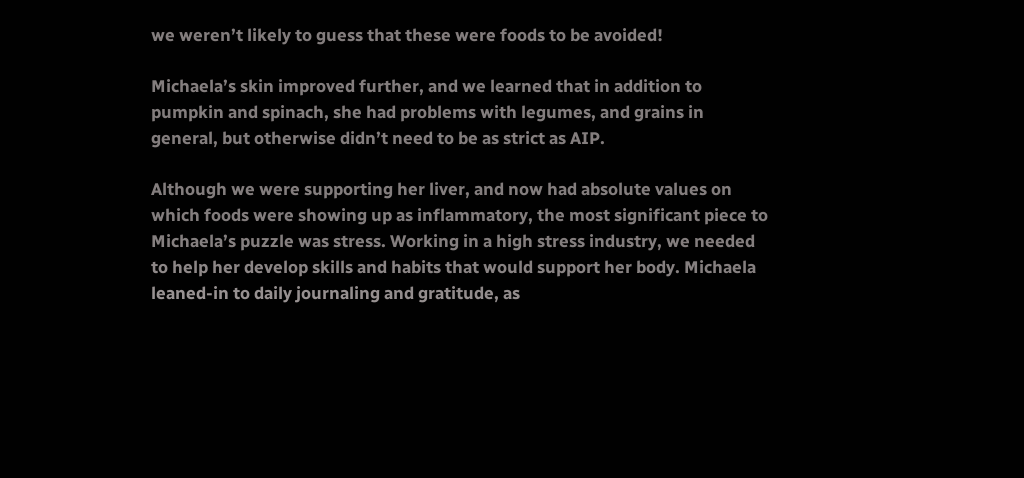we weren’t likely to guess that these were foods to be avoided!

Michaela’s skin improved further, and we learned that in addition to pumpkin and spinach, she had problems with legumes, and grains in general, but otherwise didn’t need to be as strict as AIP.

Although we were supporting her liver, and now had absolute values on which foods were showing up as inflammatory, the most significant piece to Michaela’s puzzle was stress. Working in a high stress industry, we needed to help her develop skills and habits that would support her body. Michaela leaned-in to daily journaling and gratitude, as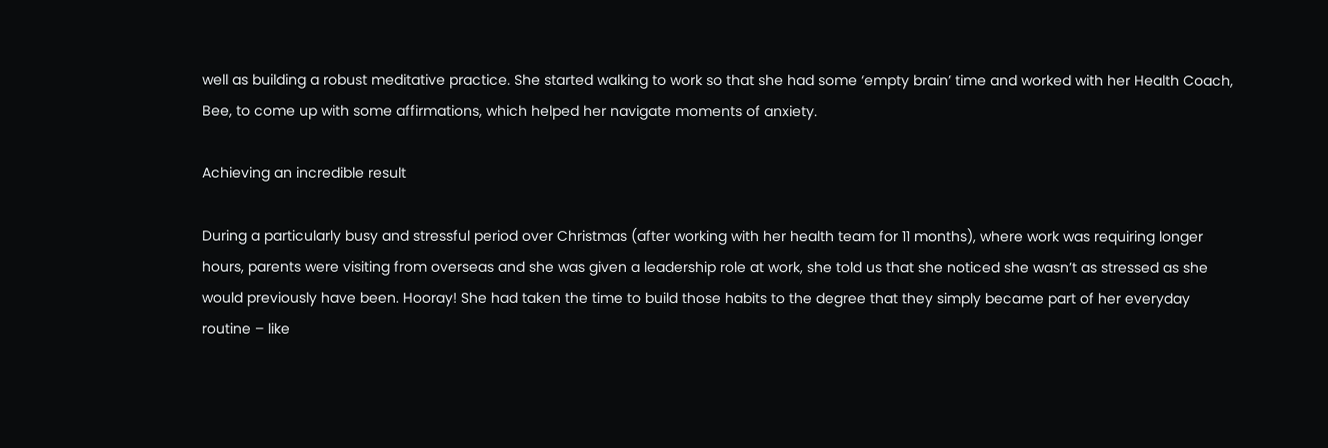well as building a robust meditative practice. She started walking to work so that she had some ‘empty brain’ time and worked with her Health Coach, Bee, to come up with some affirmations, which helped her navigate moments of anxiety.

Achieving an incredible result

During a particularly busy and stressful period over Christmas (after working with her health team for 11 months), where work was requiring longer hours, parents were visiting from overseas and she was given a leadership role at work, she told us that she noticed she wasn’t as stressed as she would previously have been. Hooray! She had taken the time to build those habits to the degree that they simply became part of her everyday routine – like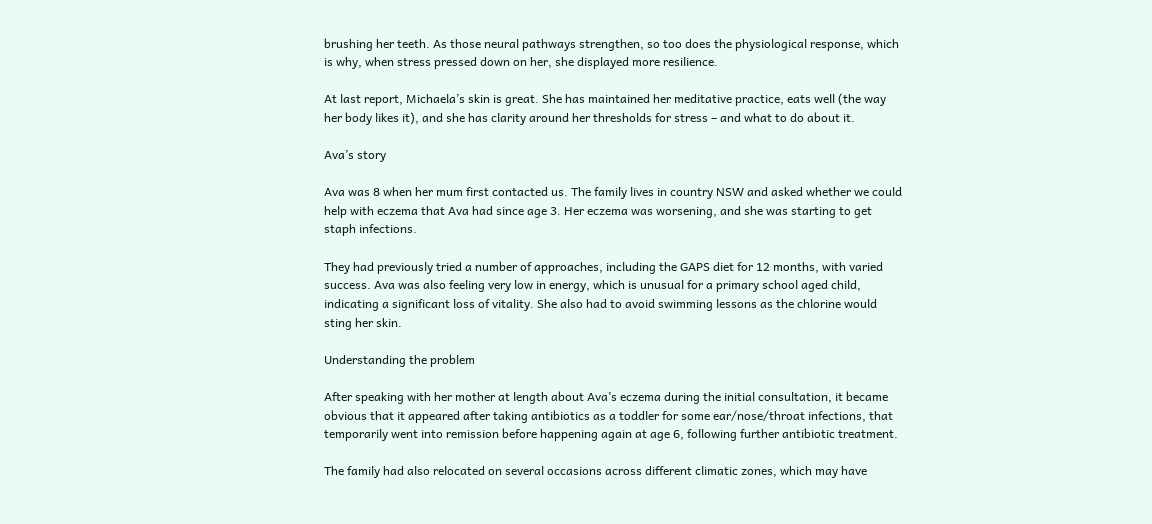brushing her teeth. As those neural pathways strengthen, so too does the physiological response, which is why, when stress pressed down on her, she displayed more resilience.

At last report, Michaela’s skin is great. She has maintained her meditative practice, eats well (the way her body likes it), and she has clarity around her thresholds for stress – and what to do about it.

Ava’s story

Ava was 8 when her mum first contacted us. The family lives in country NSW and asked whether we could help with eczema that Ava had since age 3. Her eczema was worsening, and she was starting to get staph infections.

They had previously tried a number of approaches, including the GAPS diet for 12 months, with varied success. Ava was also feeling very low in energy, which is unusual for a primary school aged child, indicating a significant loss of vitality. She also had to avoid swimming lessons as the chlorine would sting her skin.

Understanding the problem

After speaking with her mother at length about Ava’s eczema during the initial consultation, it became obvious that it appeared after taking antibiotics as a toddler for some ear/nose/throat infections, that temporarily went into remission before happening again at age 6, following further antibiotic treatment.

The family had also relocated on several occasions across different climatic zones, which may have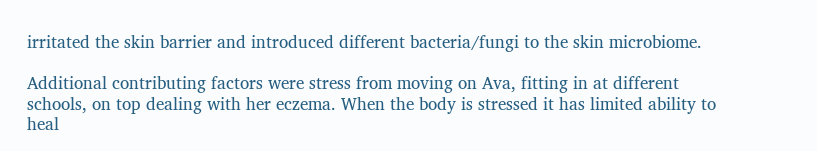irritated the skin barrier and introduced different bacteria/fungi to the skin microbiome.

Additional contributing factors were stress from moving on Ava, fitting in at different schools, on top dealing with her eczema. When the body is stressed it has limited ability to heal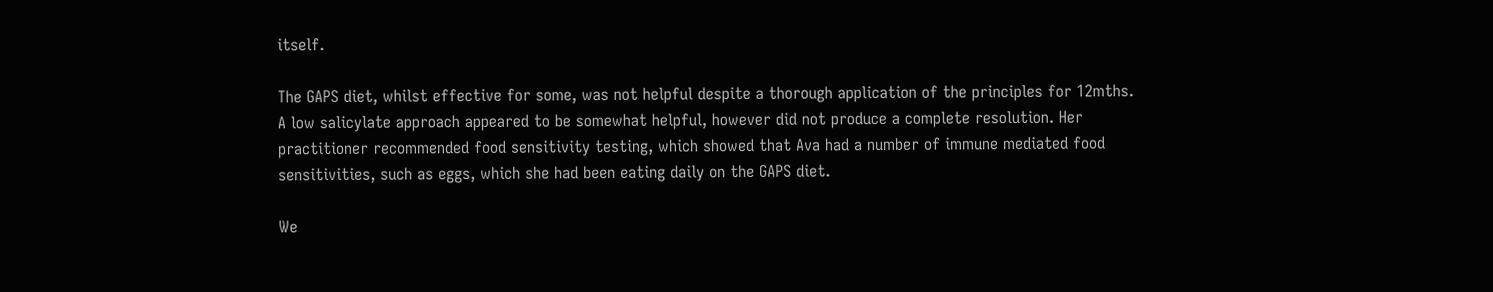itself.

The GAPS diet, whilst effective for some, was not helpful despite a thorough application of the principles for 12mths. A low salicylate approach appeared to be somewhat helpful, however did not produce a complete resolution. Her practitioner recommended food sensitivity testing, which showed that Ava had a number of immune mediated food sensitivities, such as eggs, which she had been eating daily on the GAPS diet.

We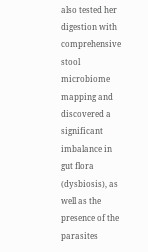also tested her digestion with comprehensive stool microbiome mapping and discovered a significant imbalance in gut flora (dysbiosis), as well as the presence of the parasites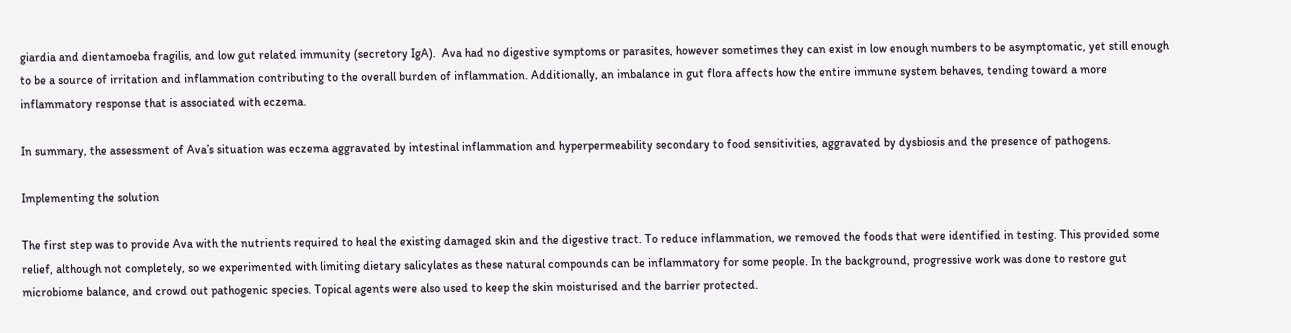giardia and dientamoeba fragilis, and low gut related immunity (secretory IgA).  Ava had no digestive symptoms or parasites, however sometimes they can exist in low enough numbers to be asymptomatic, yet still enough to be a source of irritation and inflammation contributing to the overall burden of inflammation. Additionally, an imbalance in gut flora affects how the entire immune system behaves, tending toward a more inflammatory response that is associated with eczema.

In summary, the assessment of Ava’s situation was eczema aggravated by intestinal inflammation and hyperpermeability secondary to food sensitivities, aggravated by dysbiosis and the presence of pathogens.

Implementing the solution

The first step was to provide Ava with the nutrients required to heal the existing damaged skin and the digestive tract. To reduce inflammation, we removed the foods that were identified in testing. This provided some relief, although not completely, so we experimented with limiting dietary salicylates as these natural compounds can be inflammatory for some people. In the background, progressive work was done to restore gut microbiome balance, and crowd out pathogenic species. Topical agents were also used to keep the skin moisturised and the barrier protected.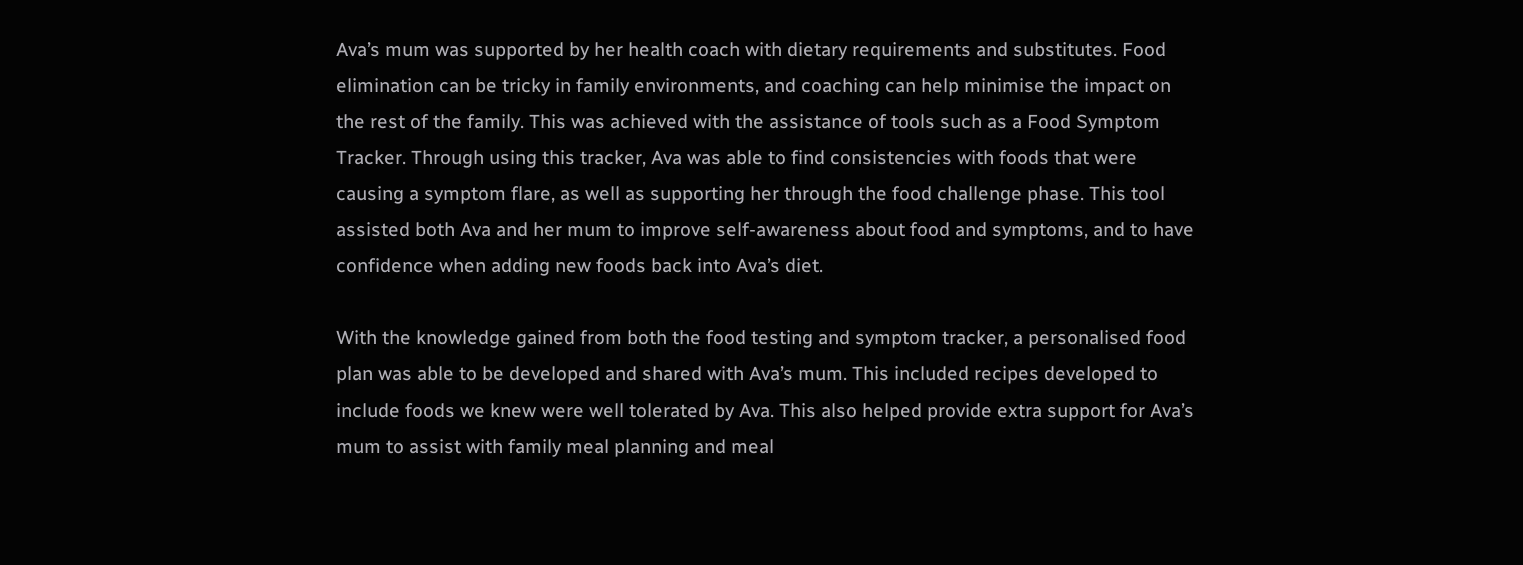Ava’s mum was supported by her health coach with dietary requirements and substitutes. Food elimination can be tricky in family environments, and coaching can help minimise the impact on the rest of the family. This was achieved with the assistance of tools such as a Food Symptom Tracker. Through using this tracker, Ava was able to find consistencies with foods that were causing a symptom flare, as well as supporting her through the food challenge phase. This tool assisted both Ava and her mum to improve self-awareness about food and symptoms, and to have confidence when adding new foods back into Ava’s diet.

With the knowledge gained from both the food testing and symptom tracker, a personalised food plan was able to be developed and shared with Ava’s mum. This included recipes developed to include foods we knew were well tolerated by Ava. This also helped provide extra support for Ava’s mum to assist with family meal planning and meal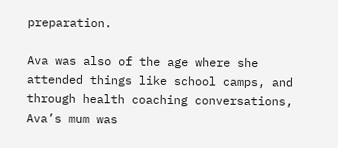preparation.

Ava was also of the age where she attended things like school camps, and through health coaching conversations, Ava’s mum was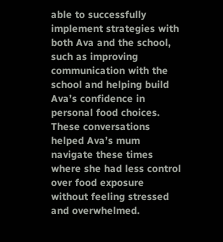able to successfully implement strategies with both Ava and the school, such as improving communication with the school and helping build Ava’s confidence in personal food choices. These conversations helped Ava’s mum navigate these times where she had less control over food exposure without feeling stressed and overwhelmed.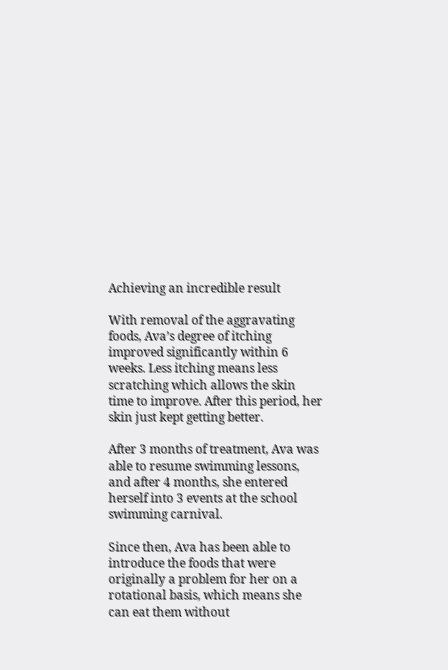Achieving an incredible result

With removal of the aggravating foods, Ava’s degree of itching improved significantly within 6 weeks. Less itching means less scratching which allows the skin time to improve. After this period, her skin just kept getting better.

After 3 months of treatment, Ava was able to resume swimming lessons, and after 4 months, she entered herself into 3 events at the school swimming carnival.

Since then, Ava has been able to introduce the foods that were originally a problem for her on a rotational basis, which means she can eat them without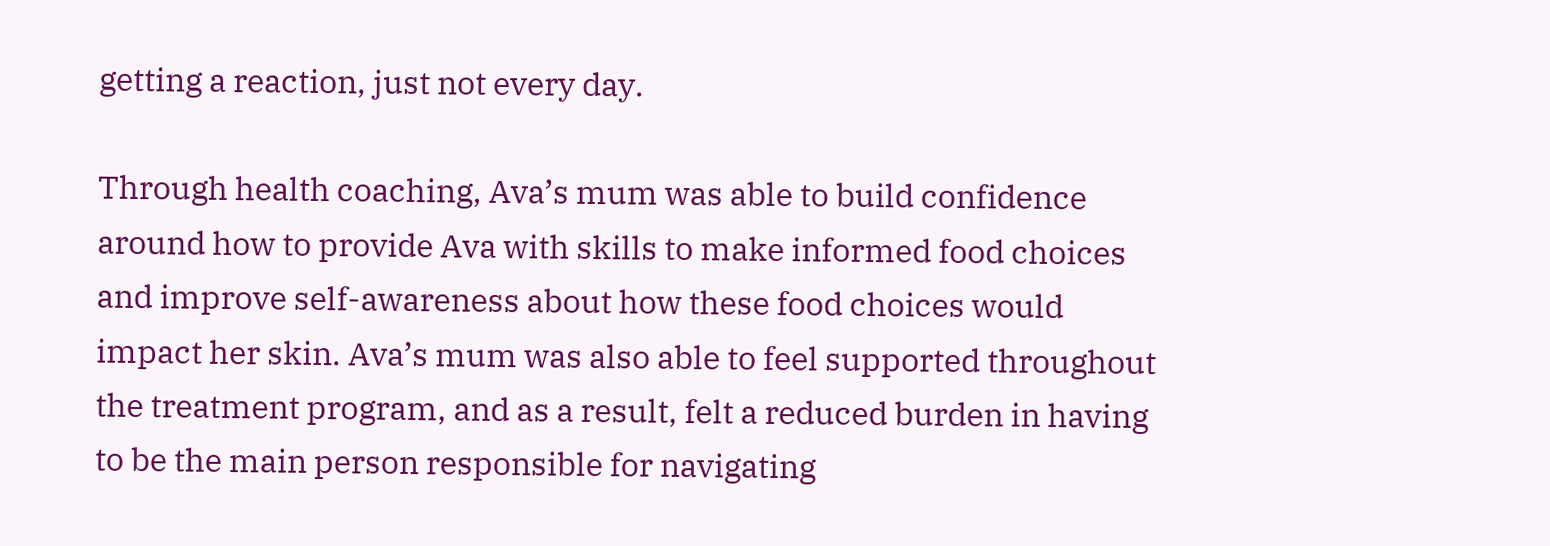getting a reaction, just not every day.

Through health coaching, Ava’s mum was able to build confidence around how to provide Ava with skills to make informed food choices and improve self-awareness about how these food choices would impact her skin. Ava’s mum was also able to feel supported throughout the treatment program, and as a result, felt a reduced burden in having to be the main person responsible for navigating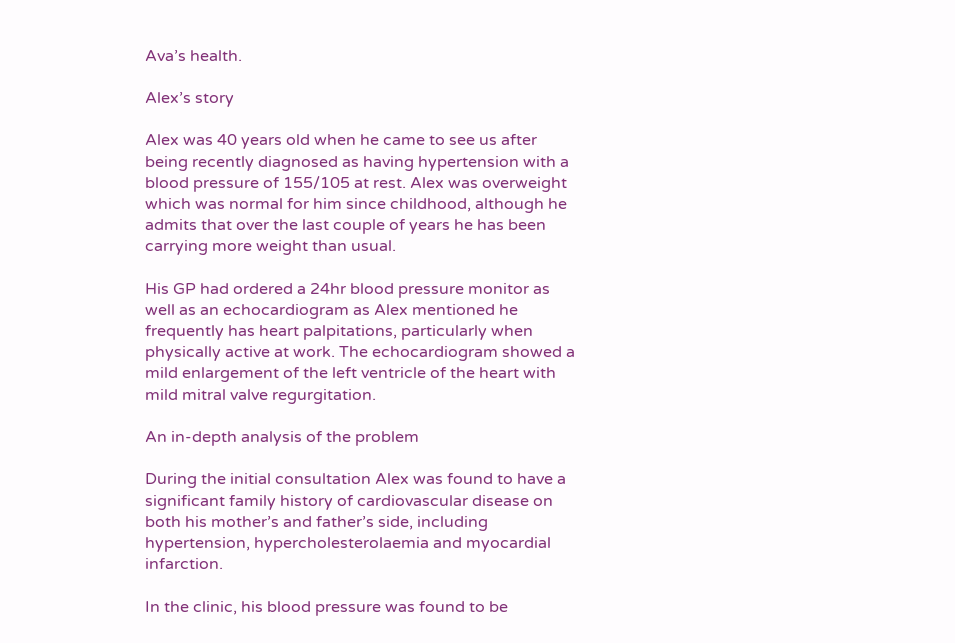Ava’s health.

Alex’s story

Alex was 40 years old when he came to see us after being recently diagnosed as having hypertension with a blood pressure of 155/105 at rest. Alex was overweight which was normal for him since childhood, although he admits that over the last couple of years he has been carrying more weight than usual.

His GP had ordered a 24hr blood pressure monitor as well as an echocardiogram as Alex mentioned he frequently has heart palpitations, particularly when physically active at work. The echocardiogram showed a mild enlargement of the left ventricle of the heart with mild mitral valve regurgitation.

An in-depth analysis of the problem

During the initial consultation Alex was found to have a significant family history of cardiovascular disease on both his mother’s and father’s side, including hypertension, hypercholesterolaemia and myocardial infarction.

In the clinic, his blood pressure was found to be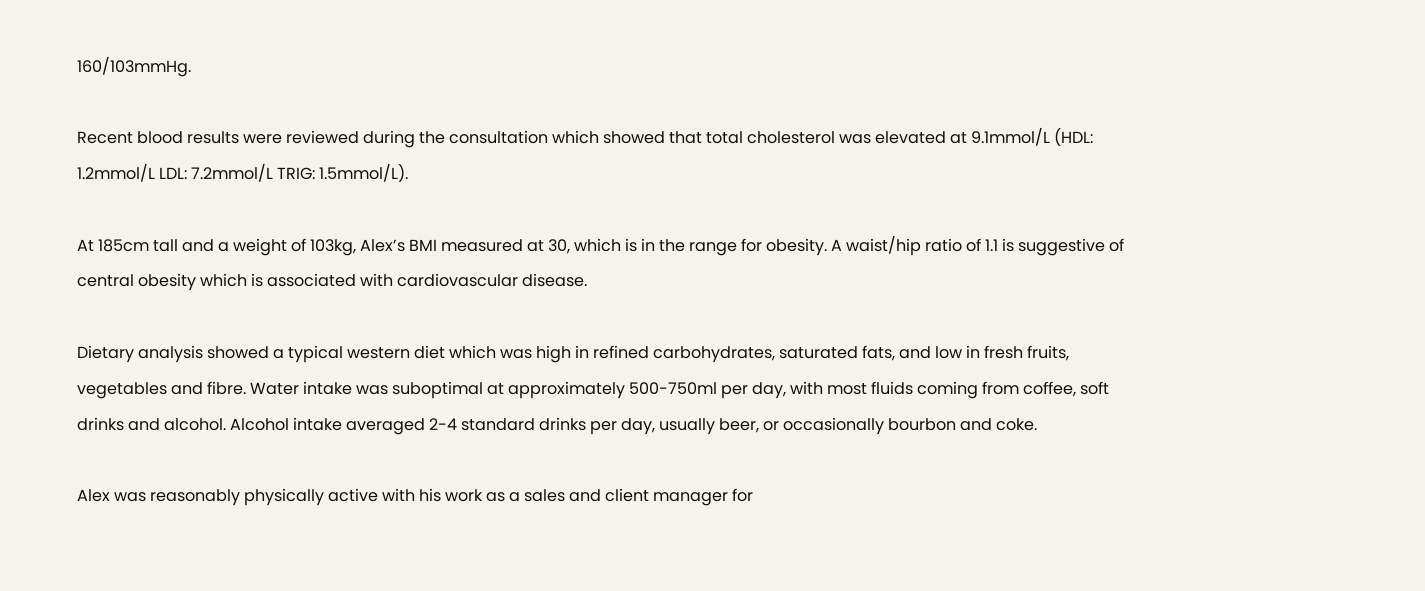160/103mmHg.

Recent blood results were reviewed during the consultation which showed that total cholesterol was elevated at 9.1mmol/L (HDL: 1.2mmol/L LDL: 7.2mmol/L TRIG: 1.5mmol/L).

At 185cm tall and a weight of 103kg, Alex’s BMI measured at 30, which is in the range for obesity. A waist/hip ratio of 1.1 is suggestive of central obesity which is associated with cardiovascular disease.

Dietary analysis showed a typical western diet which was high in refined carbohydrates, saturated fats, and low in fresh fruits, vegetables and fibre. Water intake was suboptimal at approximately 500-750ml per day, with most fluids coming from coffee, soft drinks and alcohol. Alcohol intake averaged 2-4 standard drinks per day, usually beer, or occasionally bourbon and coke.

Alex was reasonably physically active with his work as a sales and client manager for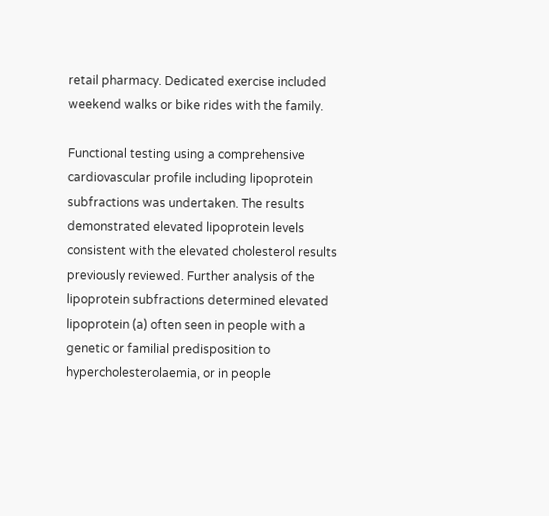retail pharmacy. Dedicated exercise included weekend walks or bike rides with the family.

Functional testing using a comprehensive cardiovascular profile including lipoprotein subfractions was undertaken. The results demonstrated elevated lipoprotein levels consistent with the elevated cholesterol results previously reviewed. Further analysis of the lipoprotein subfractions determined elevated lipoprotein (a) often seen in people with a genetic or familial predisposition to hypercholesterolaemia, or in people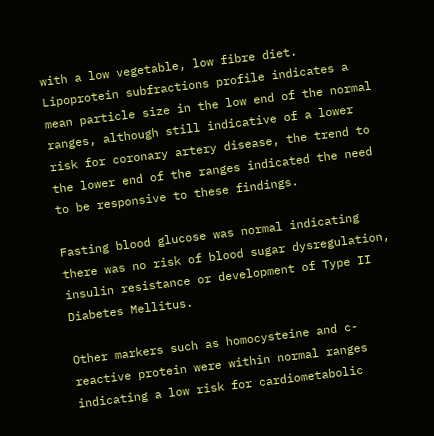with a low vegetable, low fibre diet. Lipoprotein subfractions profile indicates a mean particle size in the low end of the normal ranges, although still indicative of a lower risk for coronary artery disease, the trend to the lower end of the ranges indicated the need to be responsive to these findings.

Fasting blood glucose was normal indicating there was no risk of blood sugar dysregulation, insulin resistance or development of Type II Diabetes Mellitus.

Other markers such as homocysteine and c-reactive protein were within normal ranges indicating a low risk for cardiometabolic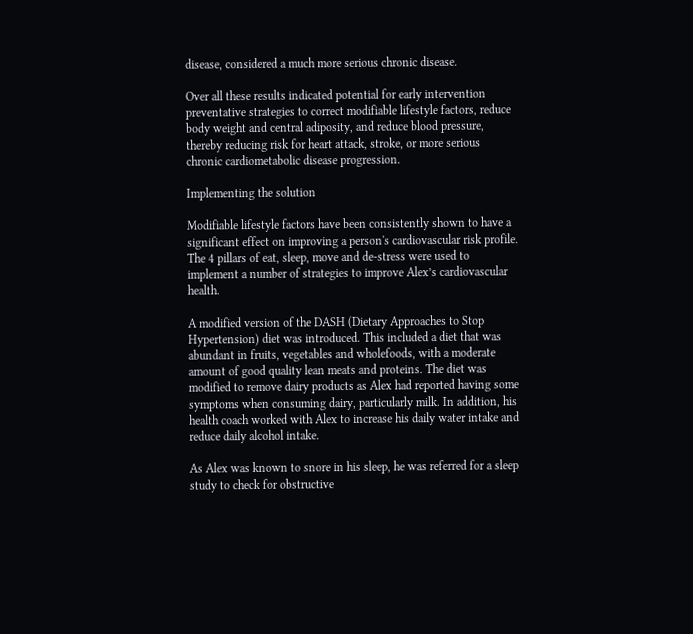disease, considered a much more serious chronic disease.

Over all these results indicated potential for early intervention preventative strategies to correct modifiable lifestyle factors, reduce body weight and central adiposity, and reduce blood pressure, thereby reducing risk for heart attack, stroke, or more serious chronic cardiometabolic disease progression.

Implementing the solution

Modifiable lifestyle factors have been consistently shown to have a significant effect on improving a person's cardiovascular risk profile. The 4 pillars of eat, sleep, move and de-stress were used to implement a number of strategies to improve Alex’s cardiovascular health.

A modified version of the DASH (Dietary Approaches to Stop Hypertension) diet was introduced. This included a diet that was abundant in fruits, vegetables and wholefoods, with a moderate amount of good quality lean meats and proteins. The diet was modified to remove dairy products as Alex had reported having some symptoms when consuming dairy, particularly milk. In addition, his health coach worked with Alex to increase his daily water intake and reduce daily alcohol intake.

As Alex was known to snore in his sleep, he was referred for a sleep study to check for obstructive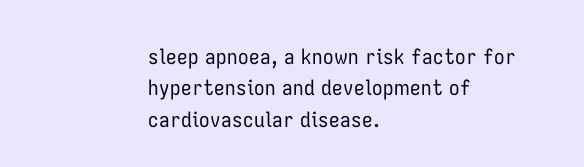sleep apnoea, a known risk factor for hypertension and development of cardiovascular disease.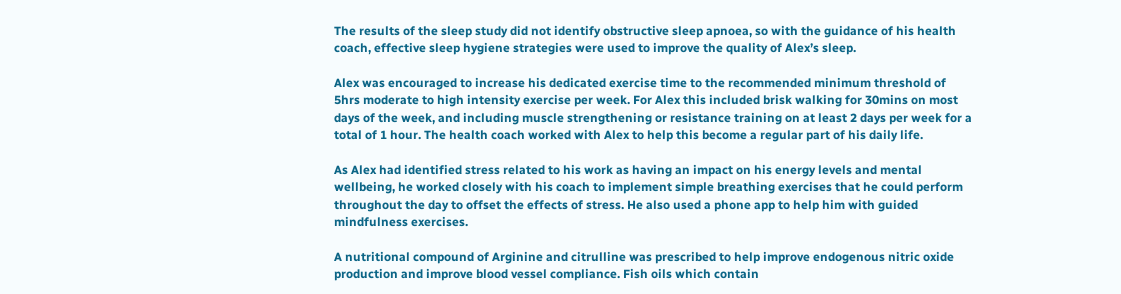The results of the sleep study did not identify obstructive sleep apnoea, so with the guidance of his health coach, effective sleep hygiene strategies were used to improve the quality of Alex’s sleep.

Alex was encouraged to increase his dedicated exercise time to the recommended minimum threshold of 5hrs moderate to high intensity exercise per week. For Alex this included brisk walking for 30mins on most days of the week, and including muscle strengthening or resistance training on at least 2 days per week for a total of 1 hour. The health coach worked with Alex to help this become a regular part of his daily life.

As Alex had identified stress related to his work as having an impact on his energy levels and mental wellbeing, he worked closely with his coach to implement simple breathing exercises that he could perform throughout the day to offset the effects of stress. He also used a phone app to help him with guided mindfulness exercises.

A nutritional compound of Arginine and citrulline was prescribed to help improve endogenous nitric oxide production and improve blood vessel compliance. Fish oils which contain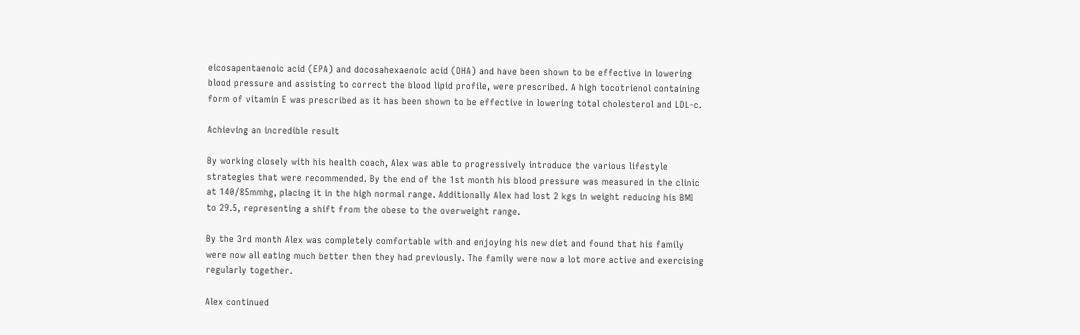eicosapentaenoic acid (EPA) and docosahexaenoic acid (DHA) and have been shown to be effective in lowering blood pressure and assisting to correct the blood lipid profile, were prescribed. A high tocotrienol containing form of vitamin E was prescribed as it has been shown to be effective in lowering total cholesterol and LDL-c.

Achieving an incredible result

By working closely with his health coach, Alex was able to progressively introduce the various lifestyle strategies that were recommended. By the end of the 1st month his blood pressure was measured in the clinic at 140/85mmhg, placing it in the high normal range. Additionally Alex had lost 2 kgs in weight reducing his BMI to 29.5, representing a shift from the obese to the overweight range.

By the 3rd month Alex was completely comfortable with and enjoying his new diet and found that his family were now all eating much better then they had previously. The family were now a lot more active and exercising regularly together.

Alex continued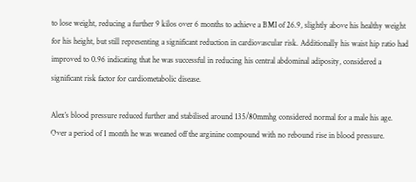to lose weight, reducing a further 9 kilos over 6 months to achieve a BMI of 26.9, slightly above his healthy weight for his height, but still representing a significant reduction in cardiovascular risk. Additionally his waist hip ratio had improved to 0.96 indicating that he was successful in reducing his central abdominal adiposity, considered a significant risk factor for cardiometabolic disease.

Alex’s blood pressure reduced further and stabilised around 135/80mmhg considered normal for a male his age. Over a period of 1 month he was weaned off the arginine compound with no rebound rise in blood pressure.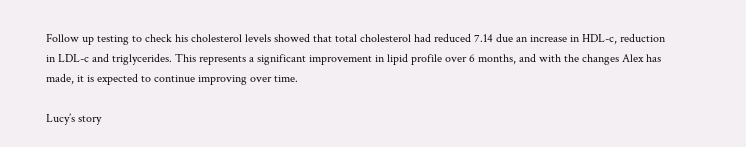Follow up testing to check his cholesterol levels showed that total cholesterol had reduced 7.14 due an increase in HDL-c, reduction in LDL-c and triglycerides. This represents a significant improvement in lipid profile over 6 months, and with the changes Alex has made, it is expected to continue improving over time.

Lucy’s story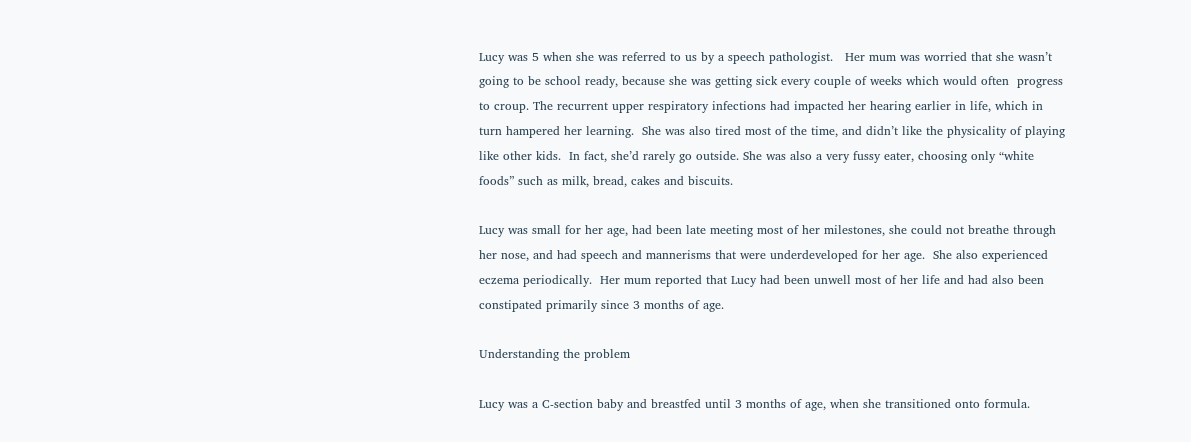Lucy was 5 when she was referred to us by a speech pathologist.   Her mum was worried that she wasn’t going to be school ready, because she was getting sick every couple of weeks which would often  progress to croup. The recurrent upper respiratory infections had impacted her hearing earlier in life, which in turn hampered her learning.  She was also tired most of the time, and didn’t like the physicality of playing like other kids.  In fact, she’d rarely go outside. She was also a very fussy eater, choosing only “white foods” such as milk, bread, cakes and biscuits.

Lucy was small for her age, had been late meeting most of her milestones, she could not breathe through her nose, and had speech and mannerisms that were underdeveloped for her age.  She also experienced eczema periodically.  Her mum reported that Lucy had been unwell most of her life and had also been constipated primarily since 3 months of age.

Understanding the problem

Lucy was a C-section baby and breastfed until 3 months of age, when she transitioned onto formula.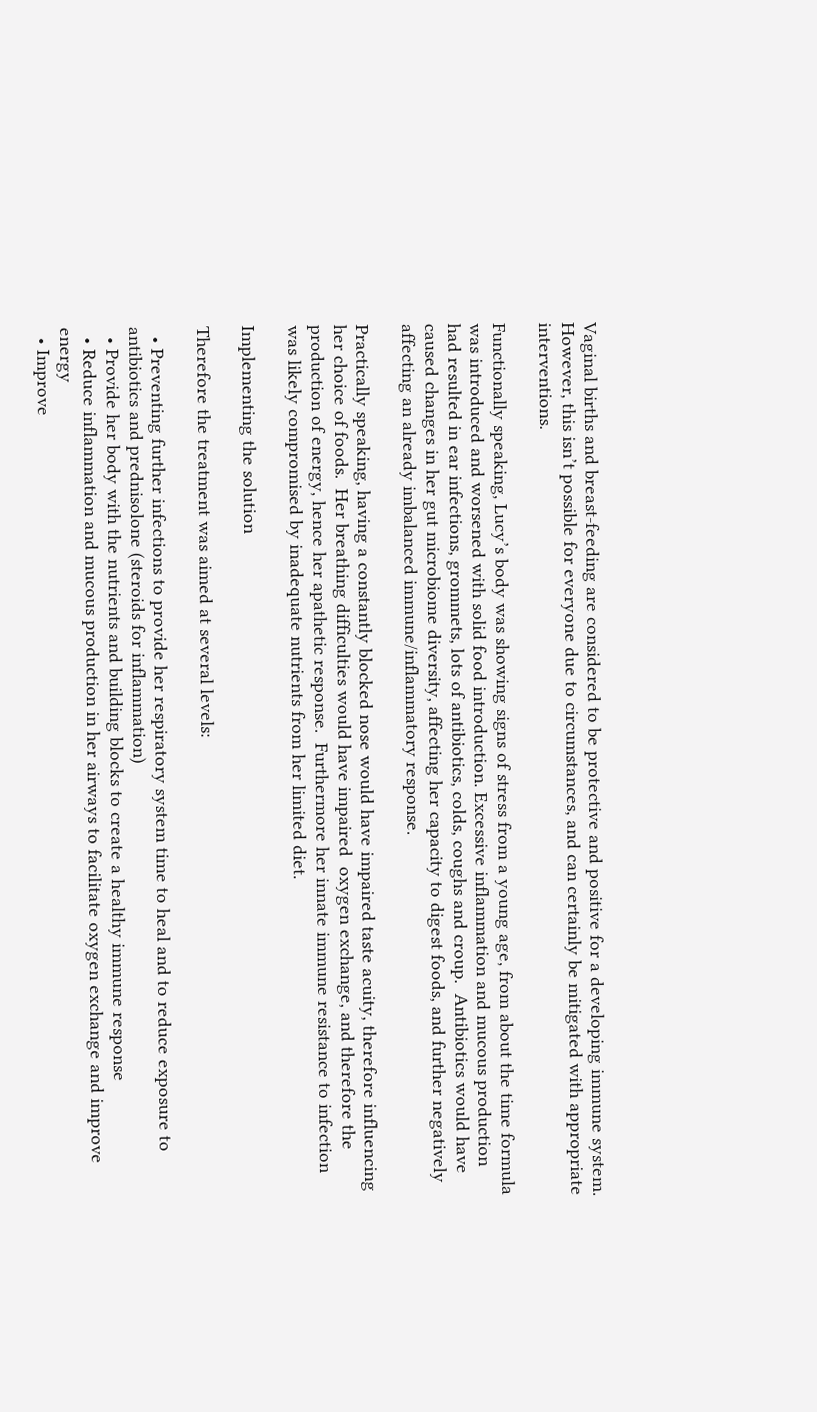Vaginal births and breast-feeding are considered to be protective and positive for a developing immune system. However, this isn’t possible for everyone due to circumstances, and can certainly be mitigated with appropriate interventions.

Functionally speaking, Lucy’s body was showing signs of stress from a young age, from about the time formula was introduced and worsened with solid food introduction. Excessive inflammation and mucous production had resulted in ear infections, grommets, lots of antibiotics, colds, coughs and croup.  Antibiotics would have caused changes in her gut microbiome diversity, affecting her capacity to digest foods, and further negatively affecting an already imbalanced immune/inflammatory response.

Practically speaking, having a constantly blocked nose would have impaired taste acuity, therefore influencing her choice of foods.  Her breathing difficulties would have impaired  oxygen exchange, and therefore the production of energy, hence her apathetic response.  Furthermore her innate immune resistance to infection was likely compromised by inadequate nutrients from her limited diet.

Implementing the solution

Therefore the treatment was aimed at several levels:

  • Preventing further infections to provide her respiratory system time to heal and to reduce exposure to antibiotics and prednisolone (steroids for inflammation)
  • Provide her body with the nutrients and building blocks to create a healthy immune response
  • Reduce inflammation and mucous production in her airways to facilitate oxygen exchange and improve energy
  • Improve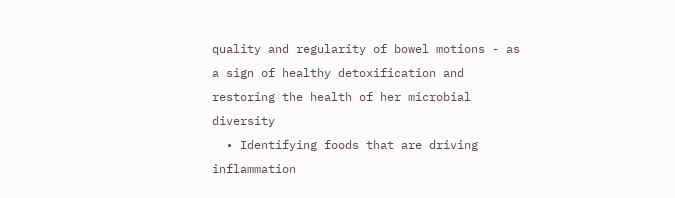quality and regularity of bowel motions - as a sign of healthy detoxification and restoring the health of her microbial diversity
  • Identifying foods that are driving inflammation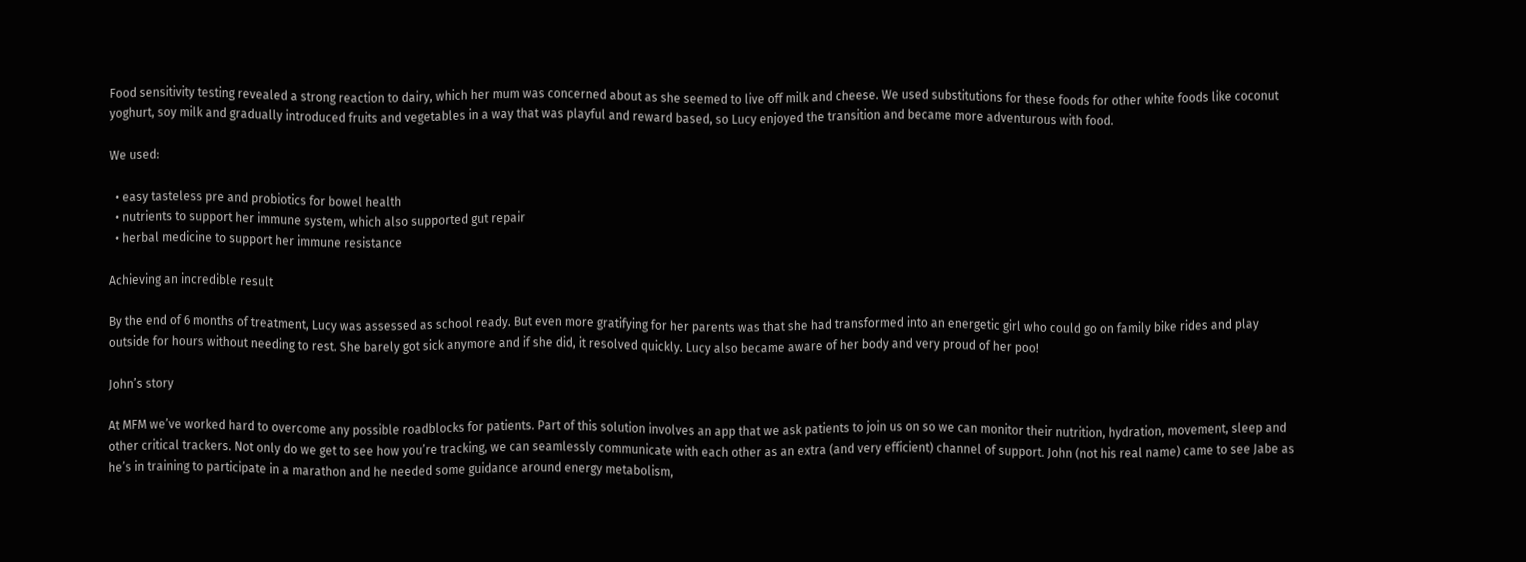Food sensitivity testing revealed a strong reaction to dairy, which her mum was concerned about as she seemed to live off milk and cheese. We used substitutions for these foods for other white foods like coconut yoghurt, soy milk and gradually introduced fruits and vegetables in a way that was playful and reward based, so Lucy enjoyed the transition and became more adventurous with food.

We used:

  • easy tasteless pre and probiotics for bowel health
  • nutrients to support her immune system, which also supported gut repair
  • herbal medicine to support her immune resistance

Achieving an incredible result

By the end of 6 months of treatment, Lucy was assessed as school ready. But even more gratifying for her parents was that she had transformed into an energetic girl who could go on family bike rides and play outside for hours without needing to rest. She barely got sick anymore and if she did, it resolved quickly. Lucy also became aware of her body and very proud of her poo!

John’s story

At MFM we’ve worked hard to overcome any possible roadblocks for patients. Part of this solution involves an app that we ask patients to join us on so we can monitor their nutrition, hydration, movement, sleep and other critical trackers. Not only do we get to see how you’re tracking, we can seamlessly communicate with each other as an extra (and very efficient) channel of support. John (not his real name) came to see Jabe as he’s in training to participate in a marathon and he needed some guidance around energy metabolism,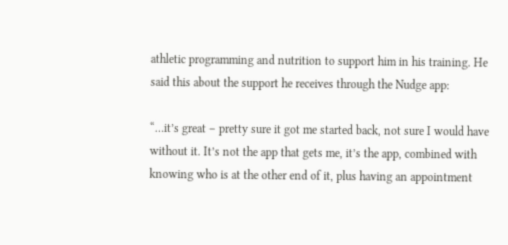athletic programming and nutrition to support him in his training. He said this about the support he receives through the Nudge app:

“…it’s great – pretty sure it got me started back, not sure I would have without it. It’s not the app that gets me, it’s the app, combined with knowing who is at the other end of it, plus having an appointment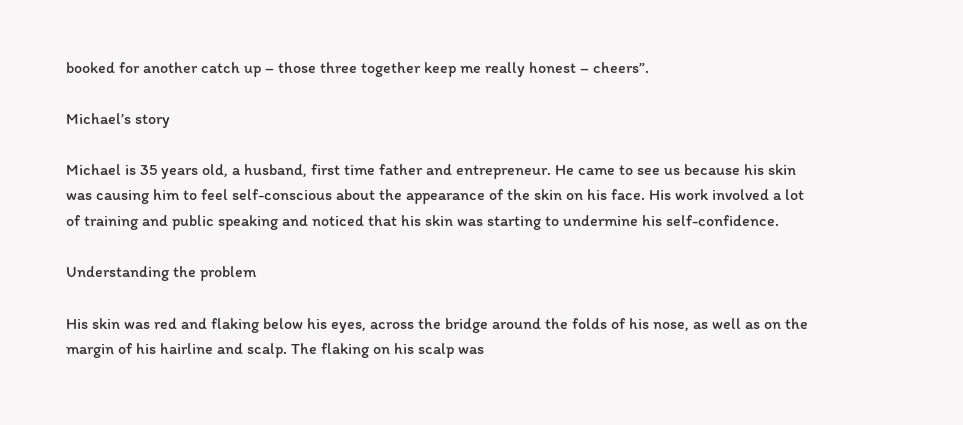booked for another catch up – those three together keep me really honest – cheers”.

Michael’s story

Michael is 35 years old, a husband, first time father and entrepreneur. He came to see us because his skin was causing him to feel self-conscious about the appearance of the skin on his face. His work involved a lot of training and public speaking and noticed that his skin was starting to undermine his self-confidence.

Understanding the problem

His skin was red and flaking below his eyes, across the bridge around the folds of his nose, as well as on the margin of his hairline and scalp. The flaking on his scalp was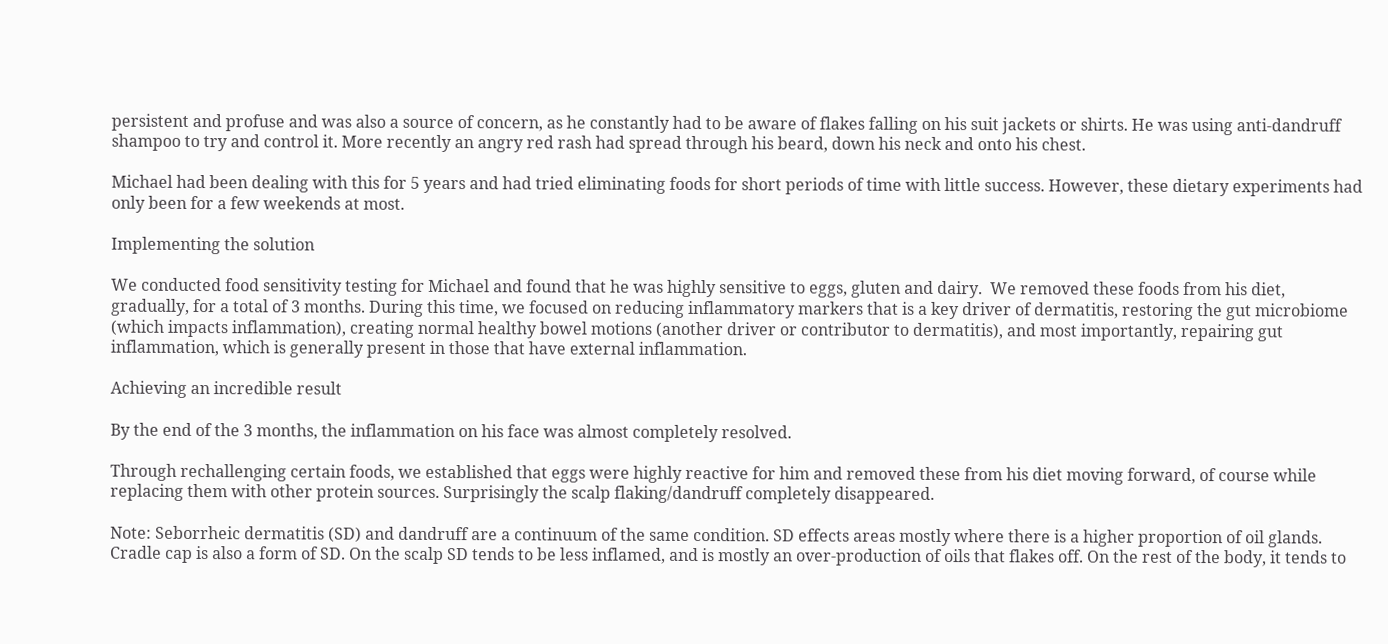persistent and profuse and was also a source of concern, as he constantly had to be aware of flakes falling on his suit jackets or shirts. He was using anti-dandruff shampoo to try and control it. More recently an angry red rash had spread through his beard, down his neck and onto his chest.

Michael had been dealing with this for 5 years and had tried eliminating foods for short periods of time with little success. However, these dietary experiments had only been for a few weekends at most.

Implementing the solution

We conducted food sensitivity testing for Michael and found that he was highly sensitive to eggs, gluten and dairy.  We removed these foods from his diet, gradually, for a total of 3 months. During this time, we focused on reducing inflammatory markers that is a key driver of dermatitis, restoring the gut microbiome (which impacts inflammation), creating normal healthy bowel motions (another driver or contributor to dermatitis), and most importantly, repairing gut inflammation, which is generally present in those that have external inflammation.

Achieving an incredible result

By the end of the 3 months, the inflammation on his face was almost completely resolved.

Through rechallenging certain foods, we established that eggs were highly reactive for him and removed these from his diet moving forward, of course while replacing them with other protein sources. Surprisingly the scalp flaking/dandruff completely disappeared.

Note: Seborrheic dermatitis (SD) and dandruff are a continuum of the same condition. SD effects areas mostly where there is a higher proportion of oil glands. Cradle cap is also a form of SD. On the scalp SD tends to be less inflamed, and is mostly an over-production of oils that flakes off. On the rest of the body, it tends to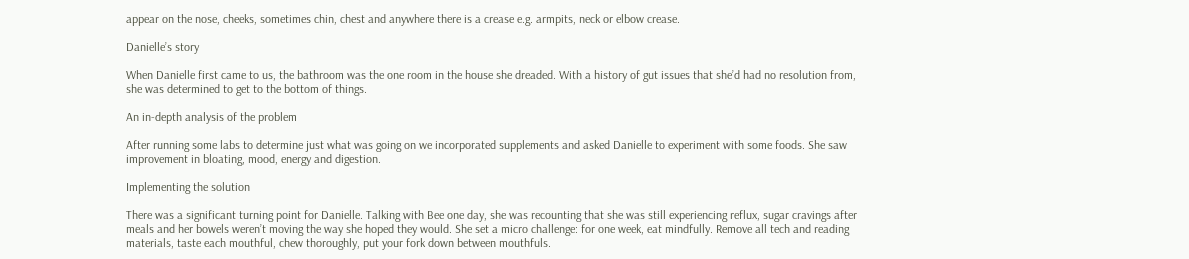appear on the nose, cheeks, sometimes chin, chest and anywhere there is a crease e.g. armpits, neck or elbow crease.

Danielle’s story

When Danielle first came to us, the bathroom was the one room in the house she dreaded. With a history of gut issues that she’d had no resolution from, she was determined to get to the bottom of things.

An in-depth analysis of the problem

After running some labs to determine just what was going on we incorporated supplements and asked Danielle to experiment with some foods. She saw improvement in bloating, mood, energy and digestion.

Implementing the solution

There was a significant turning point for Danielle. Talking with Bee one day, she was recounting that she was still experiencing reflux, sugar cravings after meals and her bowels weren’t moving the way she hoped they would. She set a micro challenge: for one week, eat mindfully. Remove all tech and reading materials, taste each mouthful, chew thoroughly, put your fork down between mouthfuls.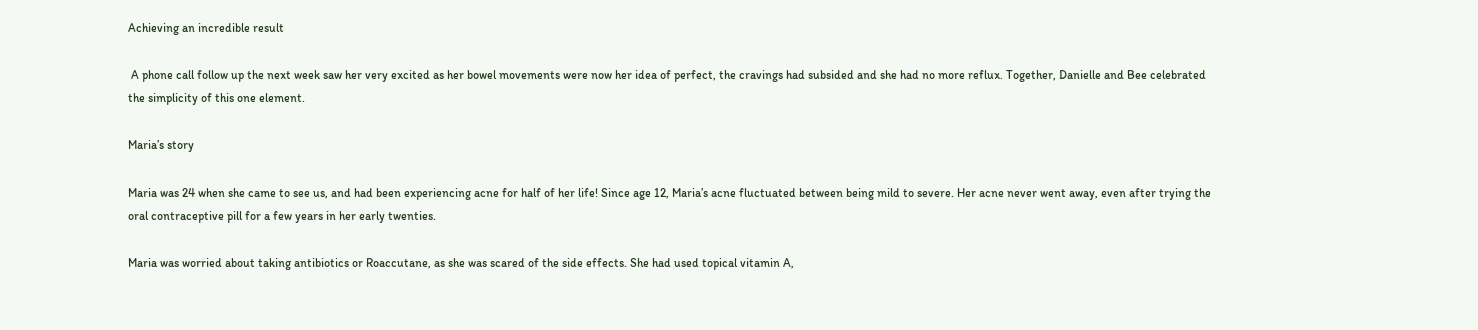Achieving an incredible result

 A phone call follow up the next week saw her very excited as her bowel movements were now her idea of perfect, the cravings had subsided and she had no more reflux. Together, Danielle and Bee celebrated the simplicity of this one element.

Maria’s story

Maria was 24 when she came to see us, and had been experiencing acne for half of her life! Since age 12, Maria’s acne fluctuated between being mild to severe. Her acne never went away, even after trying the oral contraceptive pill for a few years in her early twenties.

Maria was worried about taking antibiotics or Roaccutane, as she was scared of the side effects. She had used topical vitamin A,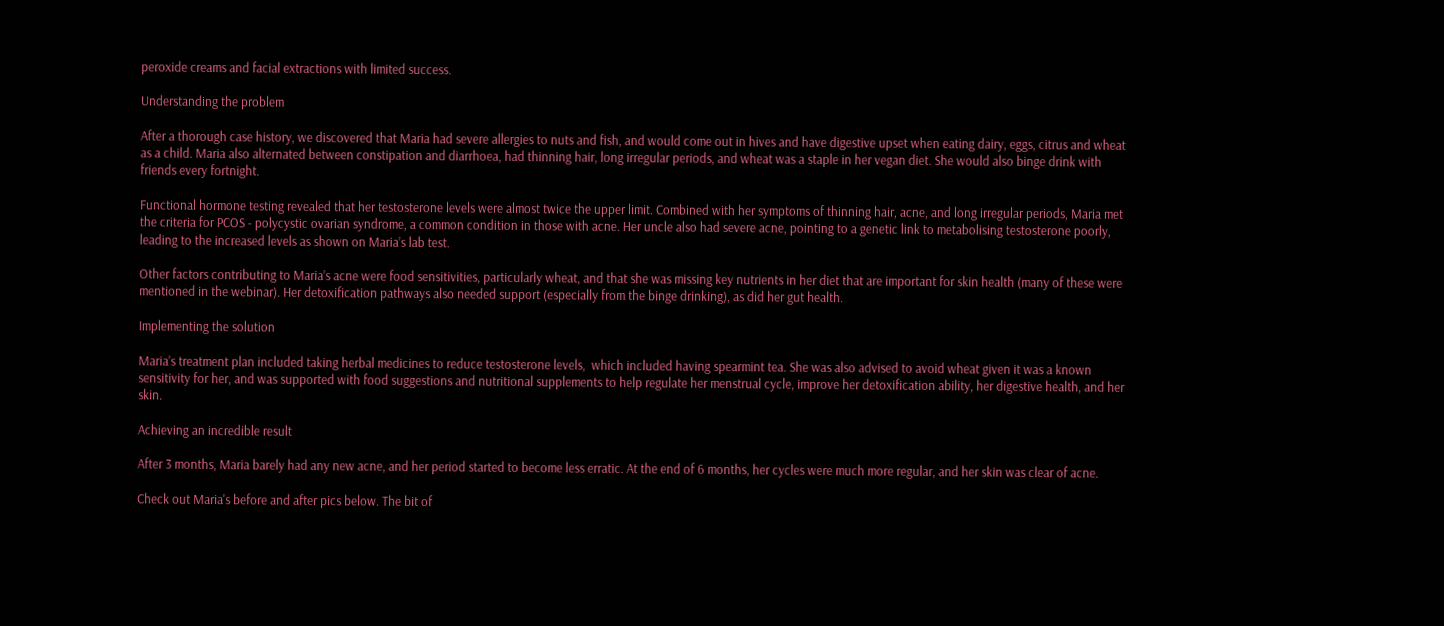peroxide creams and facial extractions with limited success.

Understanding the problem

After a thorough case history, we discovered that Maria had severe allergies to nuts and fish, and would come out in hives and have digestive upset when eating dairy, eggs, citrus and wheat as a child. Maria also alternated between constipation and diarrhoea, had thinning hair, long irregular periods, and wheat was a staple in her vegan diet. She would also binge drink with friends every fortnight.

Functional hormone testing revealed that her testosterone levels were almost twice the upper limit. Combined with her symptoms of thinning hair, acne, and long irregular periods, Maria met the criteria for PCOS - polycystic ovarian syndrome, a common condition in those with acne. Her uncle also had severe acne, pointing to a genetic link to metabolising testosterone poorly, leading to the increased levels as shown on Maria’s lab test.

Other factors contributing to Maria’s acne were food sensitivities, particularly wheat, and that she was missing key nutrients in her diet that are important for skin health (many of these were mentioned in the webinar). Her detoxification pathways also needed support (especially from the binge drinking), as did her gut health.

Implementing the solution

Maria’s treatment plan included taking herbal medicines to reduce testosterone levels,  which included having spearmint tea. She was also advised to avoid wheat given it was a known sensitivity for her, and was supported with food suggestions and nutritional supplements to help regulate her menstrual cycle, improve her detoxification ability, her digestive health, and her skin.

Achieving an incredible result

After 3 months, Maria barely had any new acne, and her period started to become less erratic. At the end of 6 months, her cycles were much more regular, and her skin was clear of acne.

Check out Maria's before and after pics below. The bit of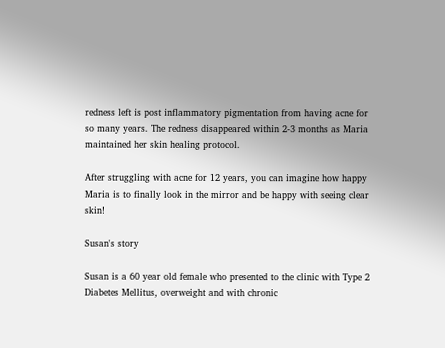redness left is post inflammatory pigmentation from having acne for so many years. The redness disappeared within 2-3 months as Maria maintained her skin healing protocol.

After struggling with acne for 12 years, you can imagine how happy Maria is to finally look in the mirror and be happy with seeing clear skin!

Susan's story

Susan is a 60 year old female who presented to the clinic with Type 2 Diabetes Mellitus, overweight and with chronic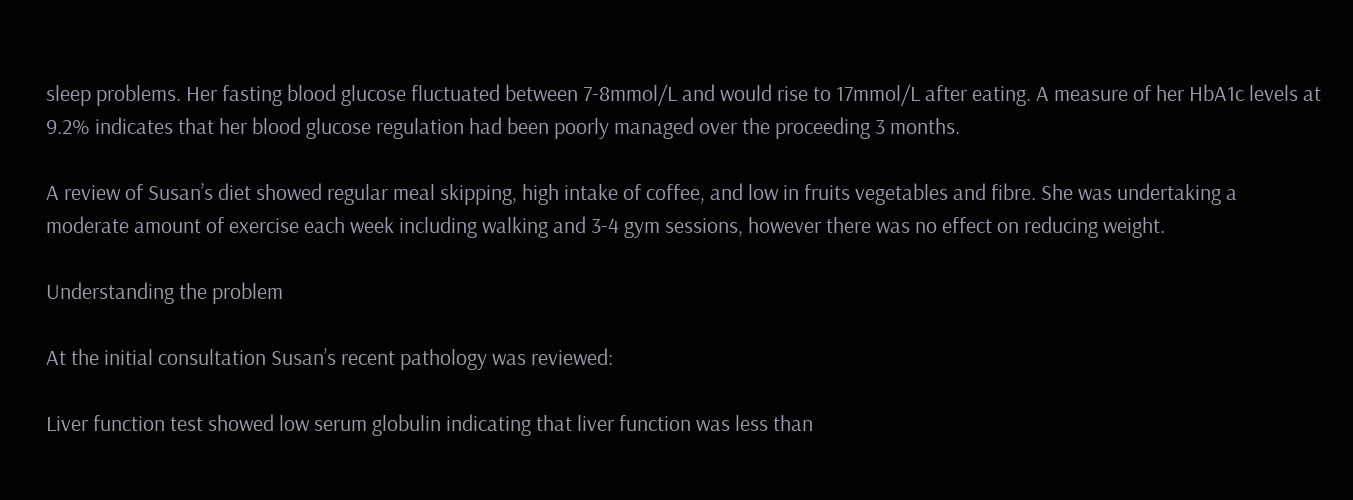sleep problems. Her fasting blood glucose fluctuated between 7-8mmol/L and would rise to 17mmol/L after eating. A measure of her HbA1c levels at 9.2% indicates that her blood glucose regulation had been poorly managed over the proceeding 3 months.

A review of Susan’s diet showed regular meal skipping, high intake of coffee, and low in fruits vegetables and fibre. She was undertaking a moderate amount of exercise each week including walking and 3-4 gym sessions, however there was no effect on reducing weight.

Understanding the problem

At the initial consultation Susan’s recent pathology was reviewed:

Liver function test showed low serum globulin indicating that liver function was less than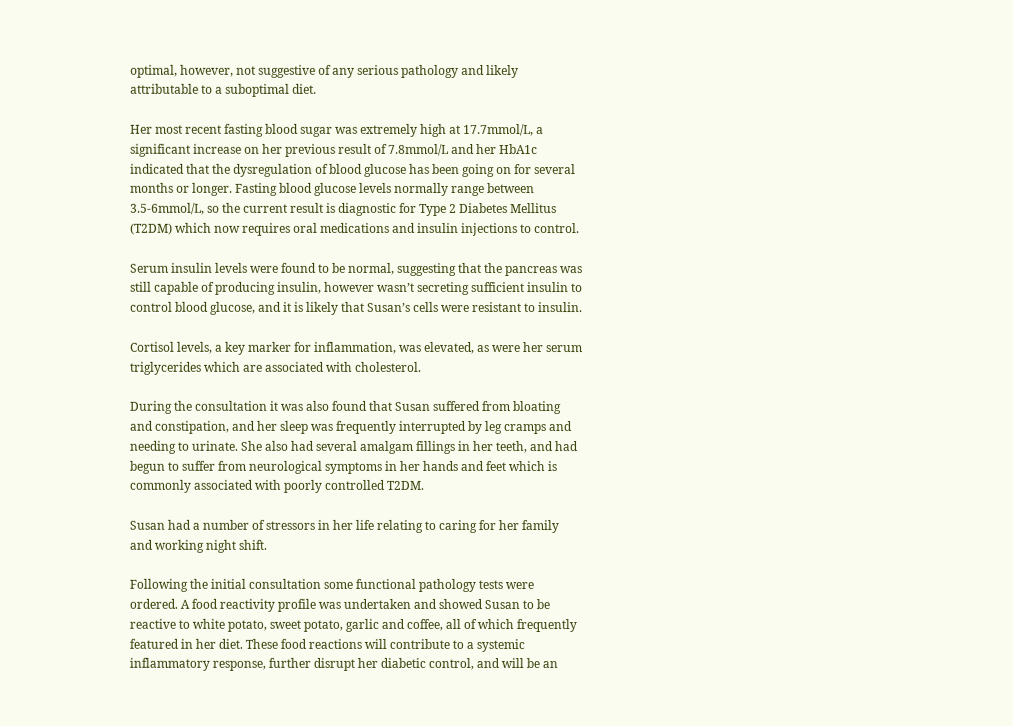optimal, however, not suggestive of any serious pathology and likely attributable to a suboptimal diet.

Her most recent fasting blood sugar was extremely high at 17.7mmol/L, a significant increase on her previous result of 7.8mmol/L and her HbA1c indicated that the dysregulation of blood glucose has been going on for several months or longer. Fasting blood glucose levels normally range between 3.5-6mmol/L, so the current result is diagnostic for Type 2 Diabetes Mellitus (T2DM) which now requires oral medications and insulin injections to control.

Serum insulin levels were found to be normal, suggesting that the pancreas was still capable of producing insulin, however wasn’t secreting sufficient insulin to control blood glucose, and it is likely that Susan’s cells were resistant to insulin.

Cortisol levels, a key marker for inflammation, was elevated, as were her serum triglycerides which are associated with cholesterol.

During the consultation it was also found that Susan suffered from bloating and constipation, and her sleep was frequently interrupted by leg cramps and needing to urinate. She also had several amalgam fillings in her teeth, and had begun to suffer from neurological symptoms in her hands and feet which is commonly associated with poorly controlled T2DM.

Susan had a number of stressors in her life relating to caring for her family and working night shift.

Following the initial consultation some functional pathology tests were ordered. A food reactivity profile was undertaken and showed Susan to be reactive to white potato, sweet potato, garlic and coffee, all of which frequently featured in her diet. These food reactions will contribute to a systemic inflammatory response, further disrupt her diabetic control, and will be an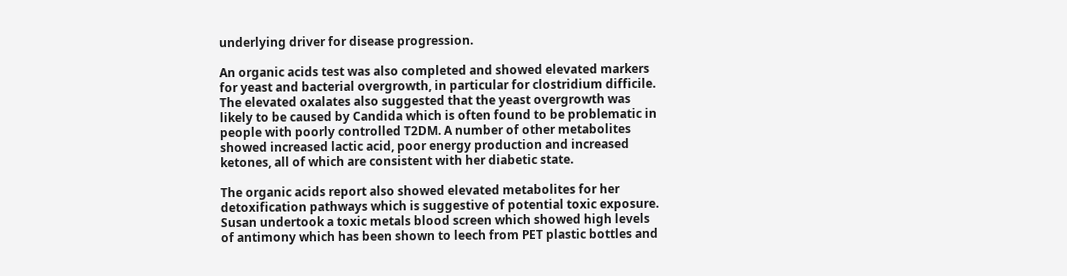underlying driver for disease progression.

An organic acids test was also completed and showed elevated markers for yeast and bacterial overgrowth, in particular for clostridium difficile. The elevated oxalates also suggested that the yeast overgrowth was likely to be caused by Candida which is often found to be problematic in people with poorly controlled T2DM. A number of other metabolites showed increased lactic acid, poor energy production and increased ketones, all of which are consistent with her diabetic state.

The organic acids report also showed elevated metabolites for her detoxification pathways which is suggestive of potential toxic exposure. Susan undertook a toxic metals blood screen which showed high levels of antimony which has been shown to leech from PET plastic bottles and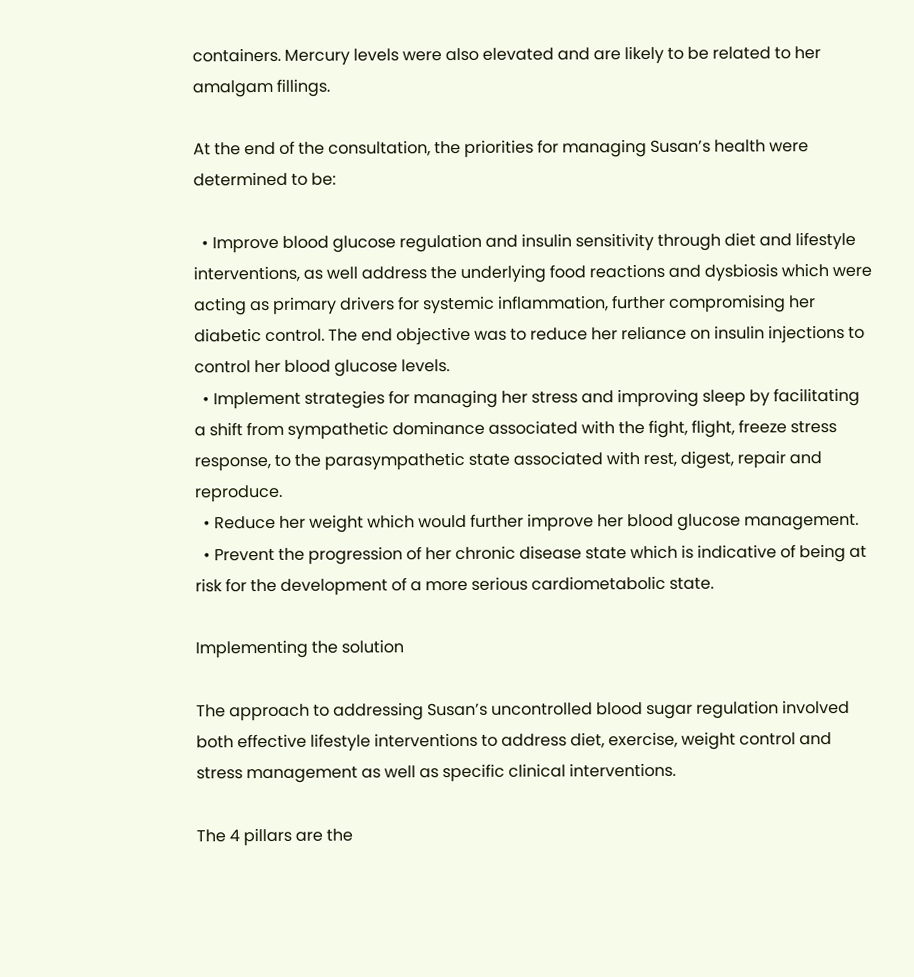containers. Mercury levels were also elevated and are likely to be related to her amalgam fillings.

At the end of the consultation, the priorities for managing Susan’s health were determined to be:

  • Improve blood glucose regulation and insulin sensitivity through diet and lifestyle interventions, as well address the underlying food reactions and dysbiosis which were acting as primary drivers for systemic inflammation, further compromising her diabetic control. The end objective was to reduce her reliance on insulin injections to control her blood glucose levels.
  • Implement strategies for managing her stress and improving sleep by facilitating a shift from sympathetic dominance associated with the fight, flight, freeze stress response, to the parasympathetic state associated with rest, digest, repair and reproduce.
  • Reduce her weight which would further improve her blood glucose management.
  • Prevent the progression of her chronic disease state which is indicative of being at risk for the development of a more serious cardiometabolic state.

Implementing the solution

The approach to addressing Susan’s uncontrolled blood sugar regulation involved both effective lifestyle interventions to address diet, exercise, weight control and stress management as well as specific clinical interventions.

The 4 pillars are the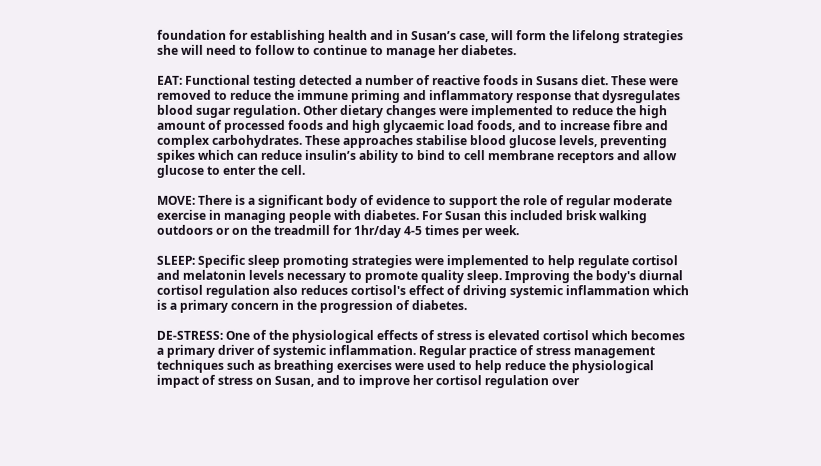foundation for establishing health and in Susan’s case, will form the lifelong strategies she will need to follow to continue to manage her diabetes.

EAT: Functional testing detected a number of reactive foods in Susans diet. These were removed to reduce the immune priming and inflammatory response that dysregulates blood sugar regulation. Other dietary changes were implemented to reduce the high amount of processed foods and high glycaemic load foods, and to increase fibre and complex carbohydrates. These approaches stabilise blood glucose levels, preventing spikes which can reduce insulin’s ability to bind to cell membrane receptors and allow glucose to enter the cell.

MOVE: There is a significant body of evidence to support the role of regular moderate exercise in managing people with diabetes. For Susan this included brisk walking outdoors or on the treadmill for 1hr/day 4-5 times per week.

SLEEP: Specific sleep promoting strategies were implemented to help regulate cortisol and melatonin levels necessary to promote quality sleep. Improving the body's diurnal cortisol regulation also reduces cortisol's effect of driving systemic inflammation which is a primary concern in the progression of diabetes.

DE-STRESS: One of the physiological effects of stress is elevated cortisol which becomes a primary driver of systemic inflammation. Regular practice of stress management techniques such as breathing exercises were used to help reduce the physiological impact of stress on Susan, and to improve her cortisol regulation over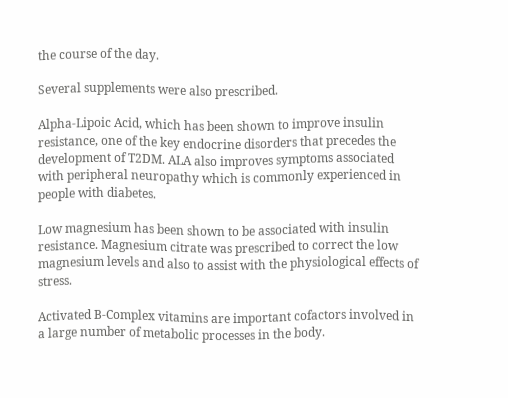the course of the day.

Several supplements were also prescribed.

Alpha-Lipoic Acid, which has been shown to improve insulin resistance, one of the key endocrine disorders that precedes the development of T2DM. ALA also improves symptoms associated with peripheral neuropathy which is commonly experienced in people with diabetes.

Low magnesium has been shown to be associated with insulin resistance. Magnesium citrate was prescribed to correct the low magnesium levels and also to assist with the physiological effects of stress.

Activated B-Complex vitamins are important cofactors involved in a large number of metabolic processes in the body.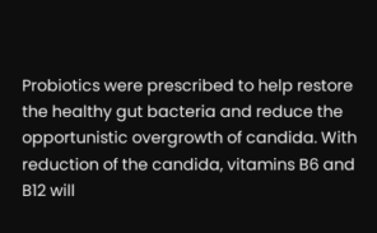Probiotics were prescribed to help restore the healthy gut bacteria and reduce the opportunistic overgrowth of candida. With reduction of the candida, vitamins B6 and B12 will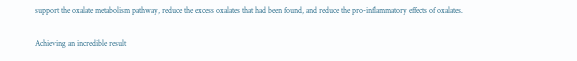support the oxalate metabolism pathway, reduce the excess oxalates that had been found, and reduce the pro-inflammatory effects of oxalates.

Achieving an incredible result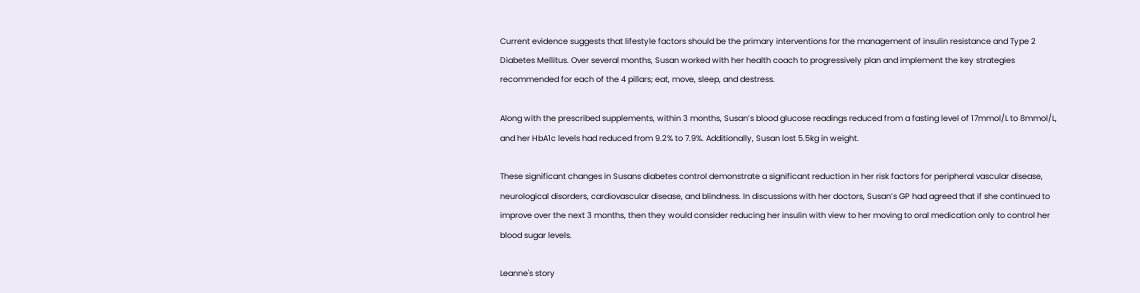Current evidence suggests that lifestyle factors should be the primary interventions for the management of insulin resistance and Type 2 Diabetes Mellitus. Over several months, Susan worked with her health coach to progressively plan and implement the key strategies recommended for each of the 4 pillars; eat, move, sleep, and destress.

Along with the prescribed supplements, within 3 months, Susan’s blood glucose readings reduced from a fasting level of 17mmol/L to 8mmol/L, and her HbA1c levels had reduced from 9.2% to 7.9%. Additionally, Susan lost 5.5kg in weight.

These significant changes in Susans diabetes control demonstrate a significant reduction in her risk factors for peripheral vascular disease, neurological disorders, cardiovascular disease, and blindness. In discussions with her doctors, Susan’s GP had agreed that if she continued to improve over the next 3 months, then they would consider reducing her insulin with view to her moving to oral medication only to control her blood sugar levels.

Leanne's story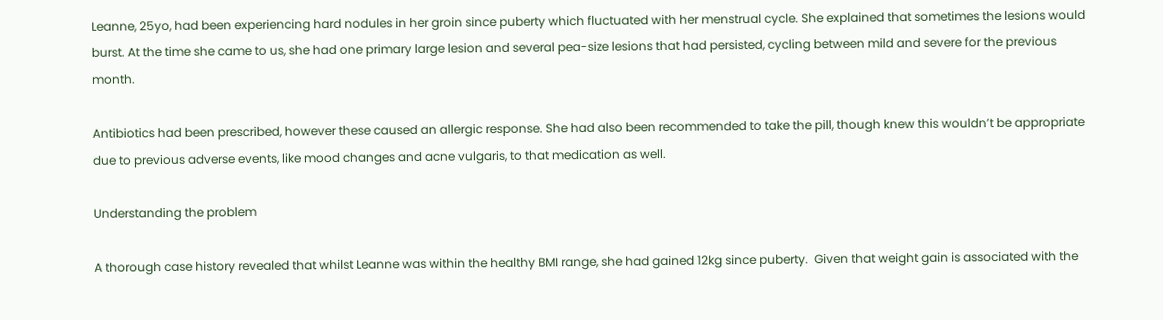Leanne, 25yo, had been experiencing hard nodules in her groin since puberty which fluctuated with her menstrual cycle. She explained that sometimes the lesions would burst. At the time she came to us, she had one primary large lesion and several pea-size lesions that had persisted, cycling between mild and severe for the previous month.

Antibiotics had been prescribed, however these caused an allergic response. She had also been recommended to take the pill, though knew this wouldn’t be appropriate due to previous adverse events, like mood changes and acne vulgaris, to that medication as well.

Understanding the problem

A thorough case history revealed that whilst Leanne was within the healthy BMI range, she had gained 12kg since puberty.  Given that weight gain is associated with the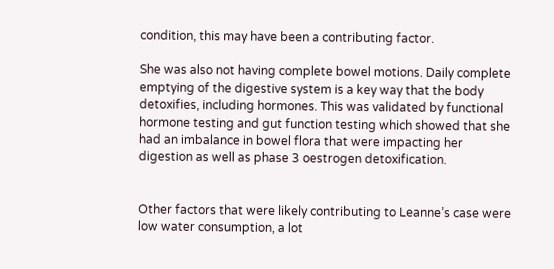condition, this may have been a contributing factor.

She was also not having complete bowel motions. Daily complete emptying of the digestive system is a key way that the body detoxifies, including hormones. This was validated by functional hormone testing and gut function testing which showed that she had an imbalance in bowel flora that were impacting her digestion as well as phase 3 oestrogen detoxification.


Other factors that were likely contributing to Leanne’s case were low water consumption, a lot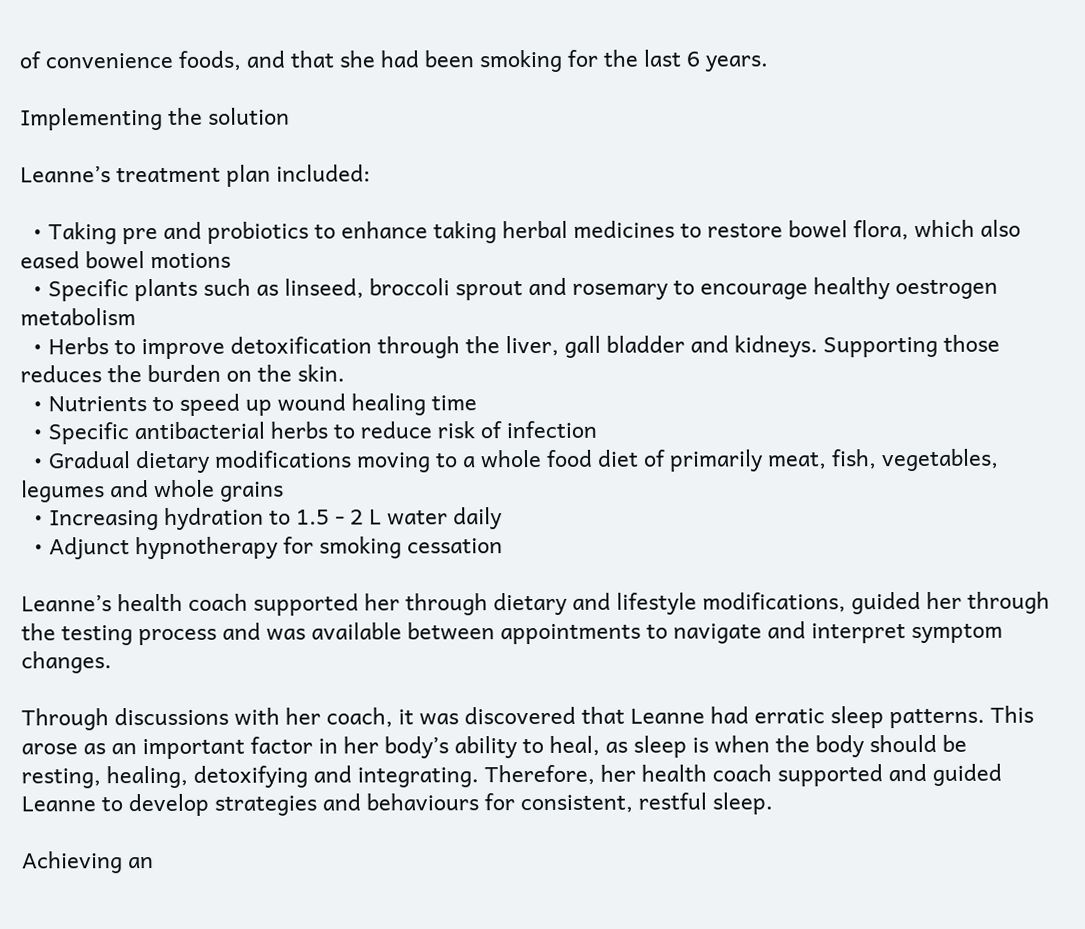of convenience foods, and that she had been smoking for the last 6 years.

Implementing the solution

Leanne’s treatment plan included:

  • Taking pre and probiotics to enhance taking herbal medicines to restore bowel flora, which also eased bowel motions
  • Specific plants such as linseed, broccoli sprout and rosemary to encourage healthy oestrogen metabolism
  • Herbs to improve detoxification through the liver, gall bladder and kidneys. Supporting those reduces the burden on the skin.
  • Nutrients to speed up wound healing time
  • Specific antibacterial herbs to reduce risk of infection
  • Gradual dietary modifications moving to a whole food diet of primarily meat, fish, vegetables, legumes and whole grains
  • Increasing hydration to 1.5 - 2 L water daily
  • Adjunct hypnotherapy for smoking cessation

Leanne’s health coach supported her through dietary and lifestyle modifications, guided her through the testing process and was available between appointments to navigate and interpret symptom changes.

Through discussions with her coach, it was discovered that Leanne had erratic sleep patterns. This arose as an important factor in her body’s ability to heal, as sleep is when the body should be resting, healing, detoxifying and integrating. Therefore, her health coach supported and guided Leanne to develop strategies and behaviours for consistent, restful sleep.

Achieving an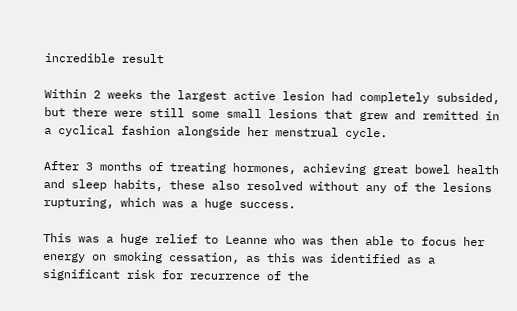incredible result

Within 2 weeks the largest active lesion had completely subsided, but there were still some small lesions that grew and remitted in a cyclical fashion alongside her menstrual cycle.

After 3 months of treating hormones, achieving great bowel health and sleep habits, these also resolved without any of the lesions rupturing, which was a huge success.

This was a huge relief to Leanne who was then able to focus her energy on smoking cessation, as this was identified as a significant risk for recurrence of the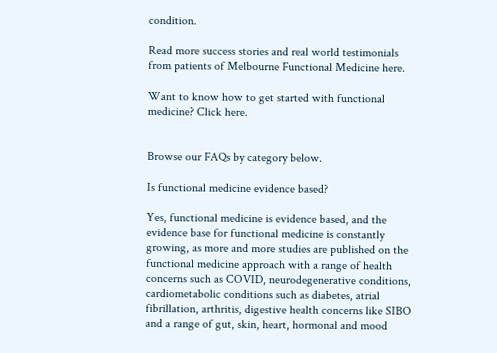condition.

Read more success stories and real world testimonials from patients of Melbourne Functional Medicine here.

Want to know how to get started with functional medicine? Click here.


Browse our FAQs by category below.

Is functional medicine evidence based?

Yes, functional medicine is evidence based, and the evidence base for functional medicine is constantly growing, as more and more studies are published on the functional medicine approach with a range of health concerns such as COVID, neurodegenerative conditions, cardiometabolic conditions such as diabetes, atrial fibrillation, arthritis, digestive health concerns like SIBO and a range of gut, skin, heart, hormonal and mood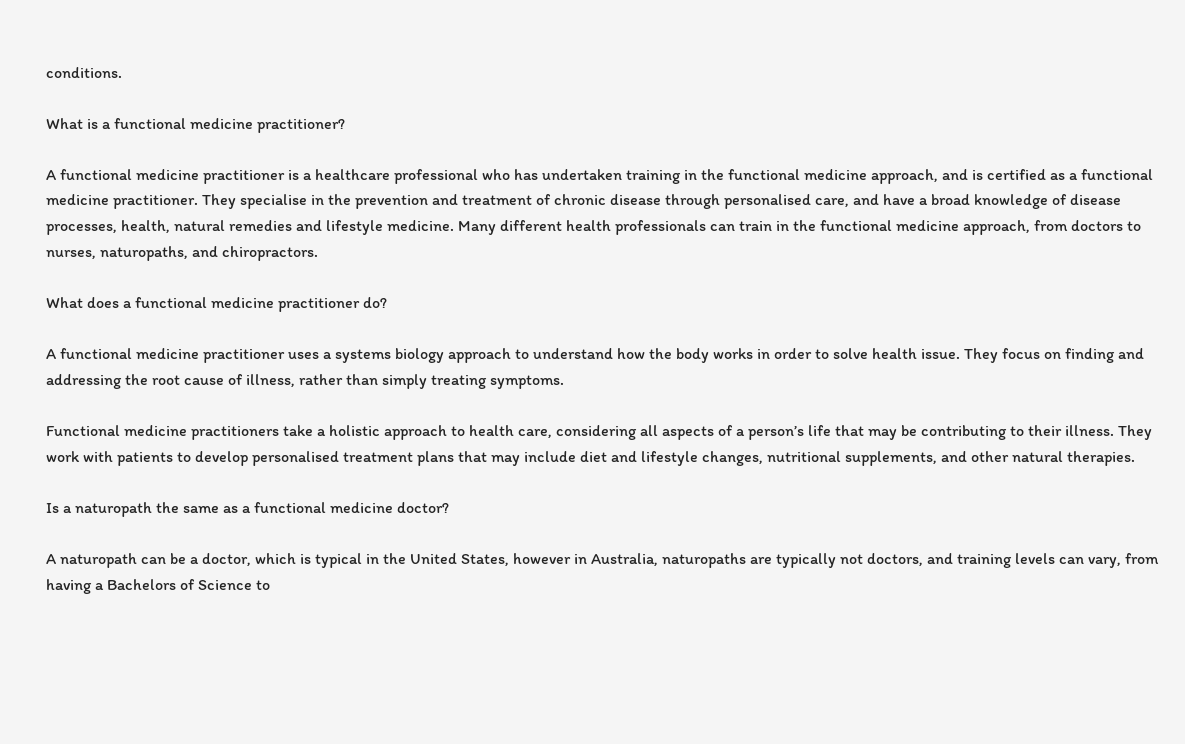conditions.

What is a functional medicine practitioner?

A functional medicine practitioner is a healthcare professional who has undertaken training in the functional medicine approach, and is certified as a functional medicine practitioner. They specialise in the prevention and treatment of chronic disease through personalised care, and have a broad knowledge of disease processes, health, natural remedies and lifestyle medicine. Many different health professionals can train in the functional medicine approach, from doctors to nurses, naturopaths, and chiropractors.

What does a functional medicine practitioner do?

A functional medicine practitioner uses a systems biology approach to understand how the body works in order to solve health issue. They focus on finding and addressing the root cause of illness, rather than simply treating symptoms.

Functional medicine practitioners take a holistic approach to health care, considering all aspects of a person’s life that may be contributing to their illness. They work with patients to develop personalised treatment plans that may include diet and lifestyle changes, nutritional supplements, and other natural therapies.

Is a naturopath the same as a functional medicine doctor?

A naturopath can be a doctor, which is typical in the United States, however in Australia, naturopaths are typically not doctors, and training levels can vary, from having a Bachelors of Science to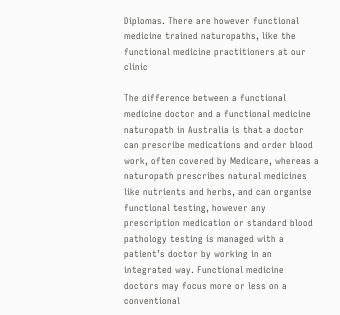Diplomas. There are however functional medicine trained naturopaths, like the functional medicine practitioners at our clinic

The difference between a functional medicine doctor and a functional medicine naturopath in Australia is that a doctor can prescribe medications and order blood work, often covered by Medicare, whereas a naturopath prescribes natural medicines like nutrients and herbs, and can organise functional testing, however any prescription medication or standard blood pathology testing is managed with a patient’s doctor by working in an integrated way. Functional medicine doctors may focus more or less on a conventional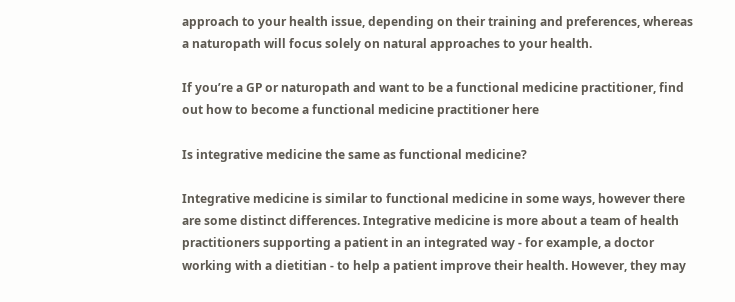approach to your health issue, depending on their training and preferences, whereas a naturopath will focus solely on natural approaches to your health.

If you’re a GP or naturopath and want to be a functional medicine practitioner, find out how to become a functional medicine practitioner here

Is integrative medicine the same as functional medicine?

Integrative medicine is similar to functional medicine in some ways, however there are some distinct differences. Integrative medicine is more about a team of health practitioners supporting a patient in an integrated way - for example, a doctor working with a dietitian - to help a patient improve their health. However, they may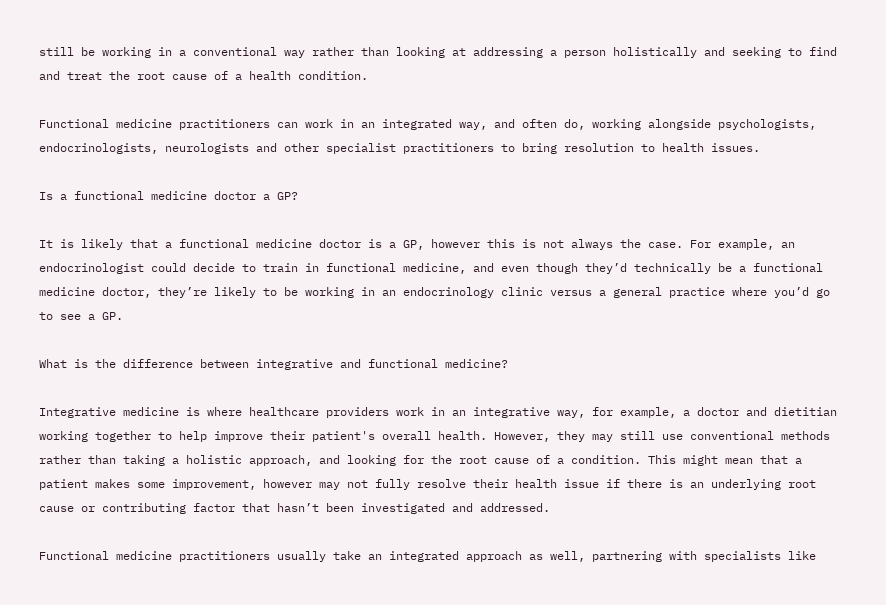still be working in a conventional way rather than looking at addressing a person holistically and seeking to find and treat the root cause of a health condition.

Functional medicine practitioners can work in an integrated way, and often do, working alongside psychologists, endocrinologists, neurologists and other specialist practitioners to bring resolution to health issues.

Is a functional medicine doctor a GP?

It is likely that a functional medicine doctor is a GP, however this is not always the case. For example, an endocrinologist could decide to train in functional medicine, and even though they’d technically be a functional medicine doctor, they’re likely to be working in an endocrinology clinic versus a general practice where you’d go to see a GP.

What is the difference between integrative and functional medicine?

Integrative medicine is where healthcare providers work in an integrative way, for example, a doctor and dietitian working together to help improve their patient's overall health. However, they may still use conventional methods rather than taking a holistic approach, and looking for the root cause of a condition. This might mean that a patient makes some improvement, however may not fully resolve their health issue if there is an underlying root cause or contributing factor that hasn’t been investigated and addressed.

Functional medicine practitioners usually take an integrated approach as well, partnering with specialists like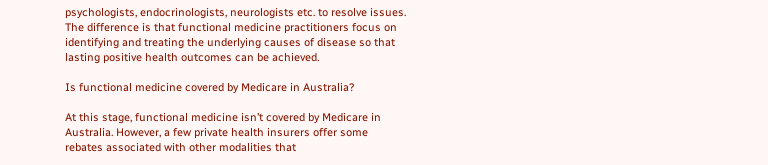psychologists, endocrinologists, neurologists etc. to resolve issues. The difference is that functional medicine practitioners focus on identifying and treating the underlying causes of disease so that lasting positive health outcomes can be achieved.

Is functional medicine covered by Medicare in Australia?

At this stage, functional medicine isn’t covered by Medicare in Australia. However, a few private health insurers offer some rebates associated with other modalities that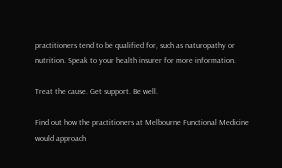practitioners tend to be qualified for, such as naturopathy or nutrition. Speak to your health insurer for more information.

Treat the cause. Get support. Be well.

Find out how the practitioners at Melbourne Functional Medicine would approach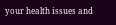your health issues and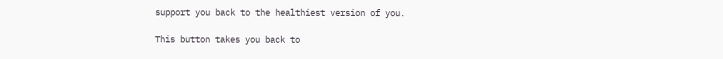support you back to the healthiest version of you.

This button takes you back to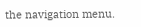the navigation menu.